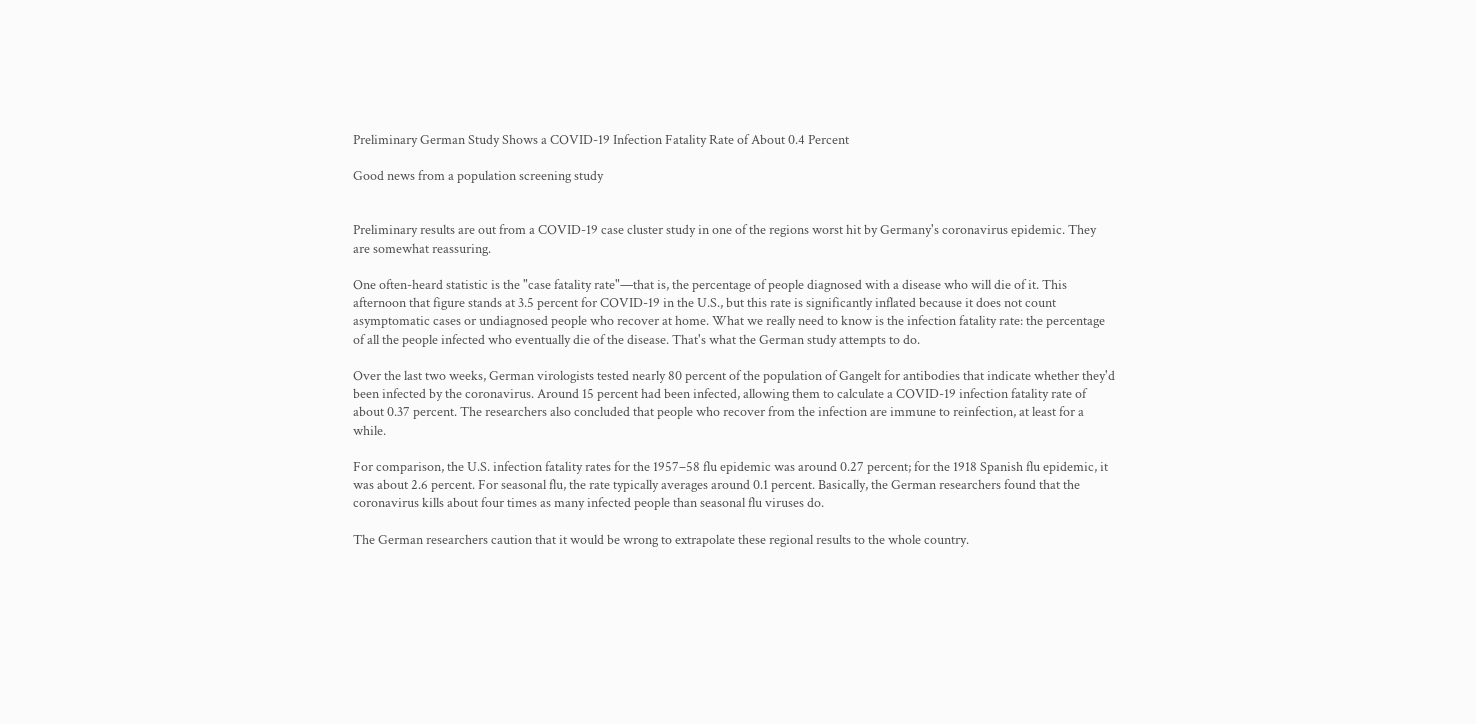Preliminary German Study Shows a COVID-19 Infection Fatality Rate of About 0.4 Percent

Good news from a population screening study


Preliminary results are out from a COVID-19 case cluster study in one of the regions worst hit by Germany's coronavirus epidemic. They are somewhat reassuring.

One often-heard statistic is the "case fatality rate"—that is, the percentage of people diagnosed with a disease who will die of it. This afternoon that figure stands at 3.5 percent for COVID-19 in the U.S., but this rate is significantly inflated because it does not count asymptomatic cases or undiagnosed people who recover at home. What we really need to know is the infection fatality rate: the percentage of all the people infected who eventually die of the disease. That's what the German study attempts to do.

Over the last two weeks, German virologists tested nearly 80 percent of the population of Gangelt for antibodies that indicate whether they'd been infected by the coronavirus. Around 15 percent had been infected, allowing them to calculate a COVID-19 infection fatality rate of about 0.37 percent. The researchers also concluded that people who recover from the infection are immune to reinfection, at least for a while.

For comparison, the U.S. infection fatality rates for the 1957–58 flu epidemic was around 0.27 percent; for the 1918 Spanish flu epidemic, it was about 2.6 percent. For seasonal flu, the rate typically averages around 0.1 percent. Basically, the German researchers found that the coronavirus kills about four times as many infected people than seasonal flu viruses do.

The German researchers caution that it would be wrong to extrapolate these regional results to the whole country.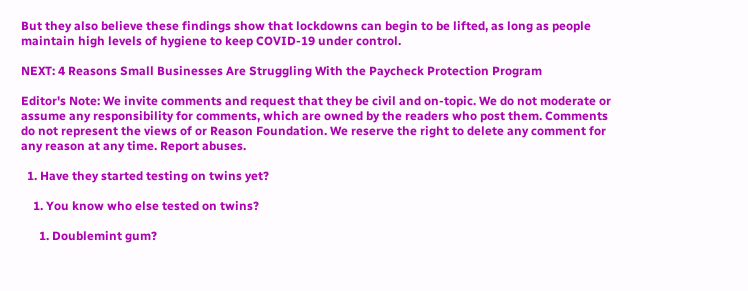But they also believe these findings show that lockdowns can begin to be lifted, as long as people maintain high levels of hygiene to keep COVID-19 under control.

NEXT: 4 Reasons Small Businesses Are Struggling With the Paycheck Protection Program

Editor's Note: We invite comments and request that they be civil and on-topic. We do not moderate or assume any responsibility for comments, which are owned by the readers who post them. Comments do not represent the views of or Reason Foundation. We reserve the right to delete any comment for any reason at any time. Report abuses.

  1. Have they started testing on twins yet?

    1. You know who else tested on twins?

      1. Doublemint gum?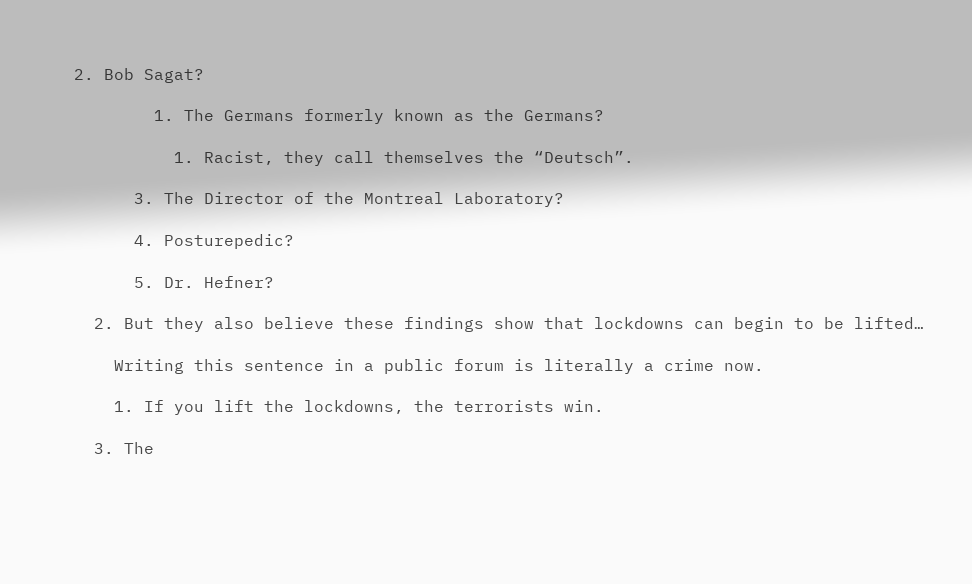2. Bob Sagat?

        1. The Germans formerly known as the Germans?

          1. Racist, they call themselves the “Deutsch”.

      3. The Director of the Montreal Laboratory?

      4. Posturepedic?

      5. Dr. Hefner?

  2. But they also believe these findings show that lockdowns can begin to be lifted…

    Writing this sentence in a public forum is literally a crime now.

    1. If you lift the lockdowns, the terrorists win.

  3. The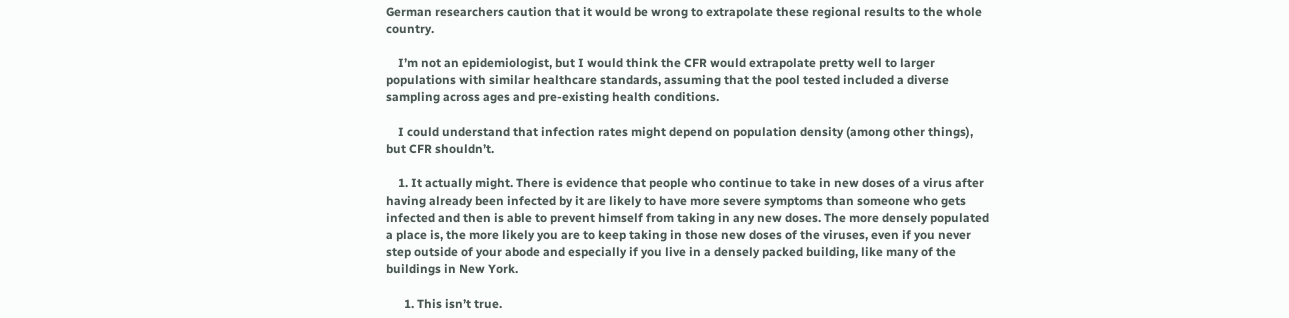German researchers caution that it would be wrong to extrapolate these regional results to the whole country.

    I’m not an epidemiologist, but I would think the CFR would extrapolate pretty well to larger populations with similar healthcare standards, assuming that the pool tested included a diverse sampling across ages and pre-existing health conditions.

    I could understand that infection rates might depend on population density (among other things), but CFR shouldn’t.

    1. It actually might. There is evidence that people who continue to take in new doses of a virus after having already been infected by it are likely to have more severe symptoms than someone who gets infected and then is able to prevent himself from taking in any new doses. The more densely populated a place is, the more likely you are to keep taking in those new doses of the viruses, even if you never step outside of your abode and especially if you live in a densely packed building, like many of the buildings in New York.

      1. This isn’t true.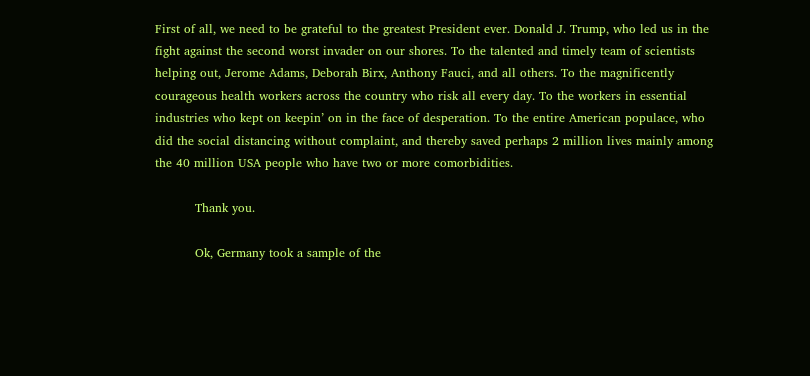First of all, we need to be grateful to the greatest President ever. Donald J. Trump, who led us in the fight against the second worst invader on our shores. To the talented and timely team of scientists helping out, Jerome Adams, Deborah Birx, Anthony Fauci, and all others. To the magnificently courageous health workers across the country who risk all every day. To the workers in essential industries who kept on keepin’ on in the face of desperation. To the entire American populace, who did the social distancing without complaint, and thereby saved perhaps 2 million lives mainly among the 40 million USA people who have two or more comorbidities.

          Thank you.

          Ok, Germany took a sample of the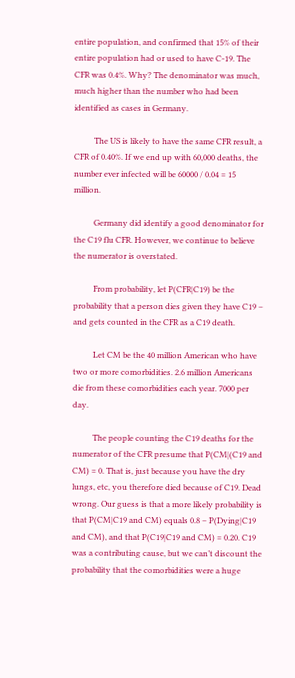entire population, and confirmed that 15% of their entire population had or used to have C-19. The CFR was 0.4%. Why? The denominator was much, much higher than the number who had been identified as cases in Germany.

          The US is likely to have the same CFR result, a CFR of 0.40%. If we end up with 60,000 deaths, the number ever infected will be 60000 / 0.04 = 15 million.

          Germany did identify a good denominator for the C19 flu CFR. However, we continue to believe the numerator is overstated.

          From probability, let P(CFR|C19) be the probability that a person dies given they have C19 – and gets counted in the CFR as a C19 death.

          Let CM be the 40 million American who have two or more comorbidities. 2.6 million Americans die from these comorbidities each year. 7000 per day.

          The people counting the C19 deaths for the numerator of the CFR presume that P(CM|(C19 and CM) = 0. That is, just because you have the dry lungs, etc, you therefore died because of C19. Dead wrong. Our guess is that a more likely probability is that P(CM|C19 and CM) equals 0.8 – P(Dying|C19 and CM), and that P(C19|C19 and CM) = 0.20. C19 was a contributing cause, but we can’t discount the probability that the comorbidities were a huge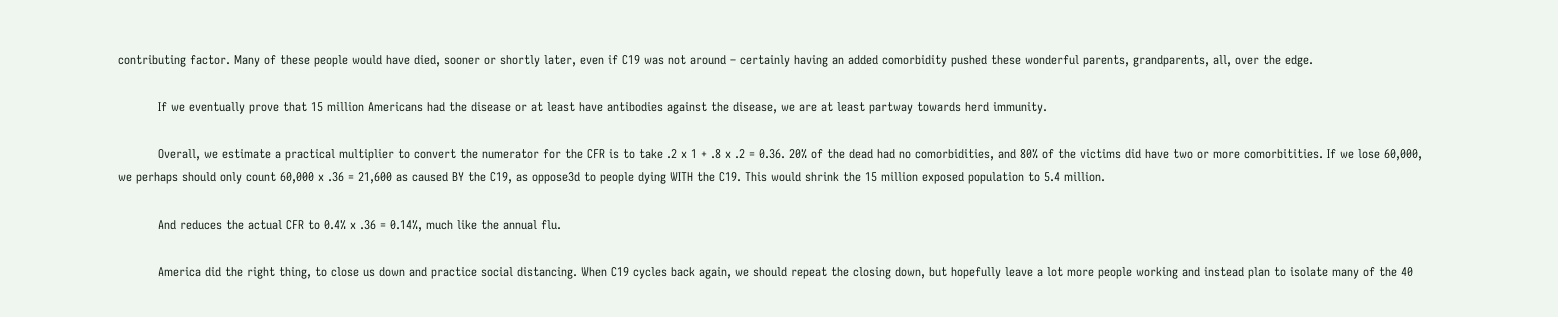contributing factor. Many of these people would have died, sooner or shortly later, even if C19 was not around – certainly having an added comorbidity pushed these wonderful parents, grandparents, all, over the edge.

          If we eventually prove that 15 million Americans had the disease or at least have antibodies against the disease, we are at least partway towards herd immunity.

          Overall, we estimate a practical multiplier to convert the numerator for the CFR is to take .2 x 1 + .8 x .2 = 0.36. 20% of the dead had no comorbidities, and 80% of the victims did have two or more comorbitities. If we lose 60,000, we perhaps should only count 60,000 x .36 = 21,600 as caused BY the C19, as oppose3d to people dying WITH the C19. This would shrink the 15 million exposed population to 5.4 million.

          And reduces the actual CFR to 0.4% x .36 = 0.14%, much like the annual flu.

          America did the right thing, to close us down and practice social distancing. When C19 cycles back again, we should repeat the closing down, but hopefully leave a lot more people working and instead plan to isolate many of the 40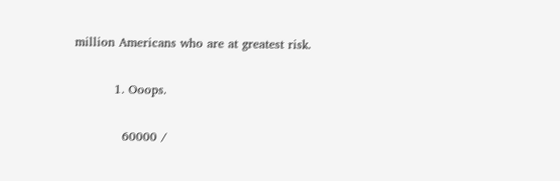million Americans who are at greatest risk.

          1. Ooops.

            60000 /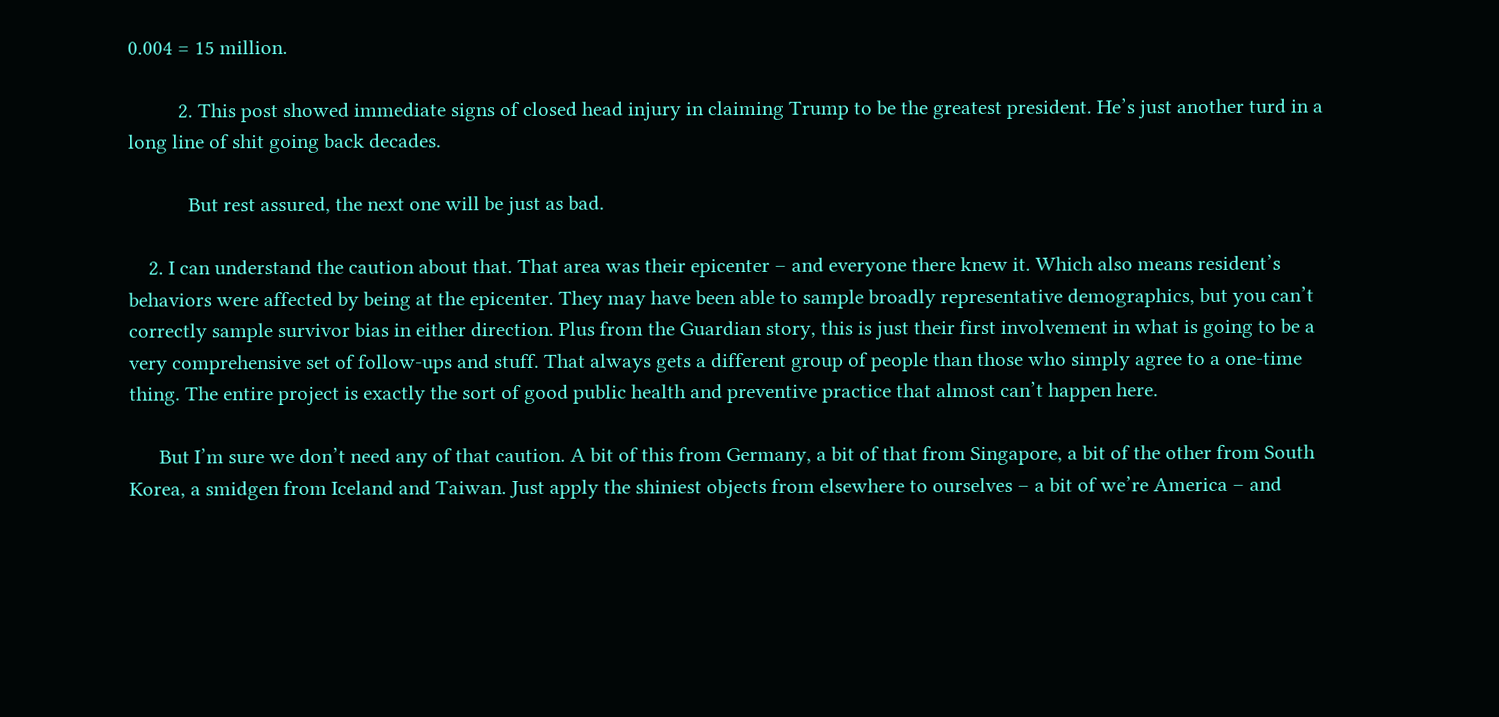0.004 = 15 million.

          2. This post showed immediate signs of closed head injury in claiming Trump to be the greatest president. He’s just another turd in a long line of shit going back decades.

            But rest assured, the next one will be just as bad.

    2. I can understand the caution about that. That area was their epicenter – and everyone there knew it. Which also means resident’s behaviors were affected by being at the epicenter. They may have been able to sample broadly representative demographics, but you can’t correctly sample survivor bias in either direction. Plus from the Guardian story, this is just their first involvement in what is going to be a very comprehensive set of follow-ups and stuff. That always gets a different group of people than those who simply agree to a one-time thing. The entire project is exactly the sort of good public health and preventive practice that almost can’t happen here.

      But I’m sure we don’t need any of that caution. A bit of this from Germany, a bit of that from Singapore, a bit of the other from South Korea, a smidgen from Iceland and Taiwan. Just apply the shiniest objects from elsewhere to ourselves – a bit of we’re America – and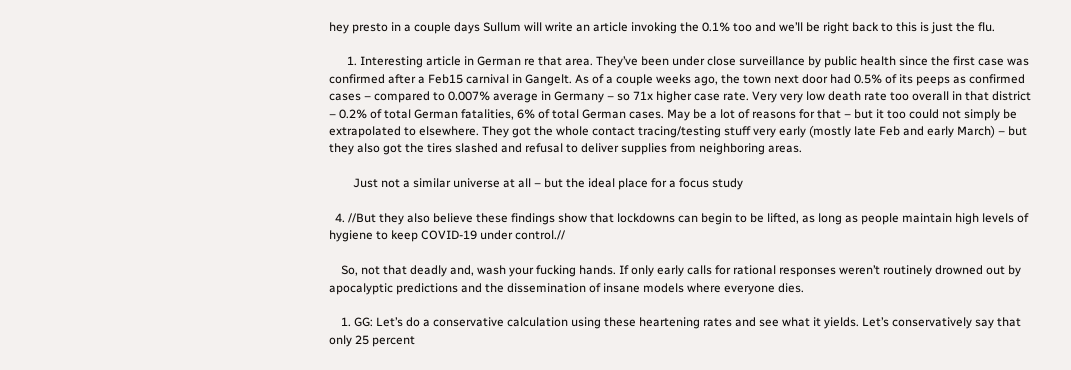hey presto in a couple days Sullum will write an article invoking the 0.1% too and we’ll be right back to this is just the flu.

      1. Interesting article in German re that area. They’ve been under close surveillance by public health since the first case was confirmed after a Feb15 carnival in Gangelt. As of a couple weeks ago, the town next door had 0.5% of its peeps as confirmed cases – compared to 0.007% average in Germany – so 71x higher case rate. Very very low death rate too overall in that district – 0.2% of total German fatalities, 6% of total German cases. May be a lot of reasons for that – but it too could not simply be extrapolated to elsewhere. They got the whole contact tracing/testing stuff very early (mostly late Feb and early March) – but they also got the tires slashed and refusal to deliver supplies from neighboring areas.

        Just not a similar universe at all – but the ideal place for a focus study

  4. //But they also believe these findings show that lockdowns can begin to be lifted, as long as people maintain high levels of hygiene to keep COVID-19 under control.//

    So, not that deadly and, wash your fucking hands. If only early calls for rational responses weren’t routinely drowned out by apocalyptic predictions and the dissemination of insane models where everyone dies.

    1. GG: Let’s do a conservative calculation using these heartening rates and see what it yields. Let’s conservatively say that only 25 percent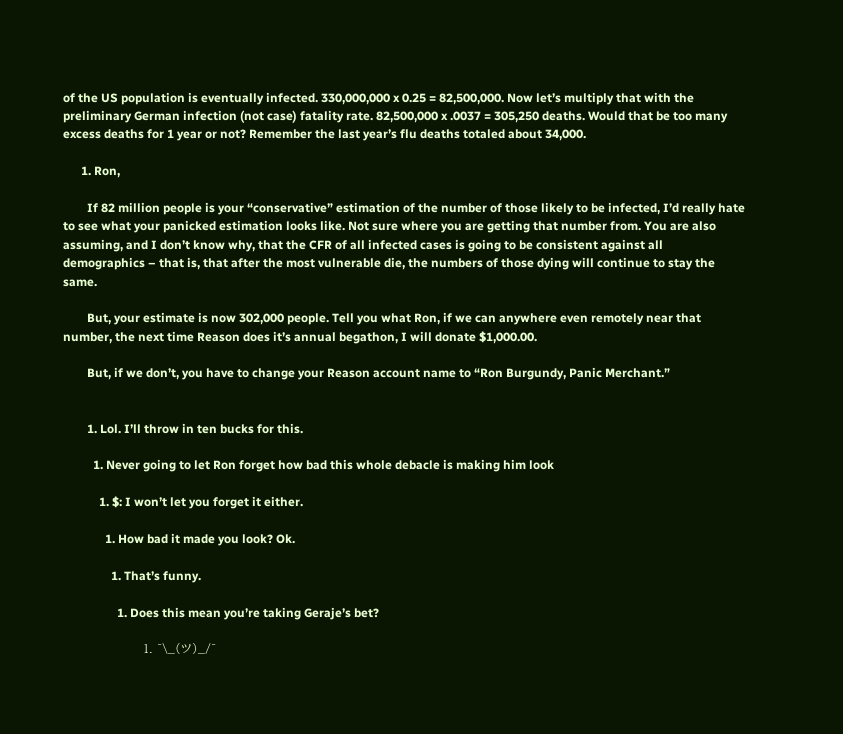of the US population is eventually infected. 330,000,000 x 0.25 = 82,500,000. Now let’s multiply that with the preliminary German infection (not case) fatality rate. 82,500,000 x .0037 = 305,250 deaths. Would that be too many excess deaths for 1 year or not? Remember the last year’s flu deaths totaled about 34,000.

      1. Ron,

        If 82 million people is your “conservative” estimation of the number of those likely to be infected, I’d really hate to see what your panicked estimation looks like. Not sure where you are getting that number from. You are also assuming, and I don’t know why, that the CFR of all infected cases is going to be consistent against all demographics – that is, that after the most vulnerable die, the numbers of those dying will continue to stay the same.

        But, your estimate is now 302,000 people. Tell you what Ron, if we can anywhere even remotely near that number, the next time Reason does it’s annual begathon, I will donate $1,000.00.

        But, if we don’t, you have to change your Reason account name to “Ron Burgundy, Panic Merchant.”


        1. Lol. I’ll throw in ten bucks for this.

          1. Never going to let Ron forget how bad this whole debacle is making him look

            1. $: I won’t let you forget it either.

              1. How bad it made you look? Ok.

                1. That’s funny.

                  1. Does this mean you’re taking Geraje’s bet?

                    1. ¯\_(ツ)_/¯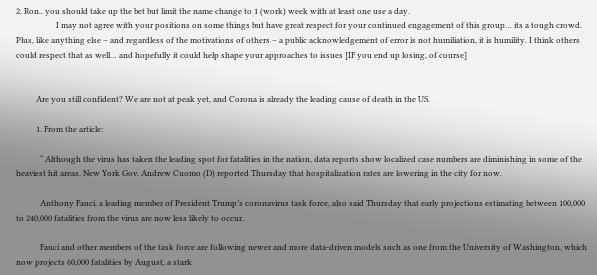2. Ron.. you should take up the bet but limit the name change to 1 (work) week with at least one use a day.
                    I may not agree with your positions on some things but have great respect for your continued engagement of this group… its a tough crowd. Plus, like anything else – and regardless of the motivations of others – a public acknowledgement of error is not humiliation, it is humility. I think others could respect that as well… and hopefully it could help shape your approaches to issues [IF you end up losing, of course]


          Are you still confident? We are not at peak yet, and Corona is already the leading cause of death in the US.

          1. From the article:

            “ Although the virus has taken the leading spot for fatalities in the nation, data reports show localized case numbers are diminishing in some of the heaviest hit areas. New York Gov. Andrew Cuomo (D) reported Thursday that hospitalization rates are lowering in the city for now.

            Anthony Fauci, a leading member of President Trump’s coronavirus task force, also said Thursday that early projections estimating between 100,000 to 240,000 fatalities from the virus are now less likely to occur.

            Fauci and other members of the task force are following newer and more data-driven models such as one from the University of Washington, which now projects 60,000 fatalities by August, a stark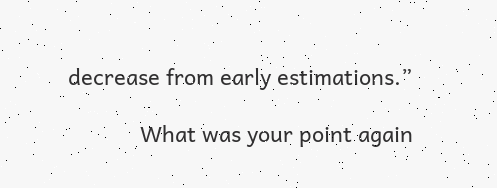decrease from early estimations.”

            What was your point again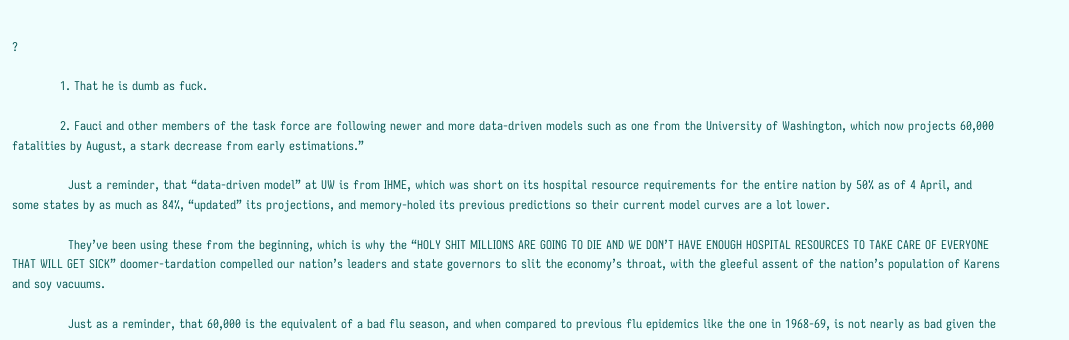?

            1. That he is dumb as fuck.

            2. Fauci and other members of the task force are following newer and more data-driven models such as one from the University of Washington, which now projects 60,000 fatalities by August, a stark decrease from early estimations.”

              Just a reminder, that “data-driven model” at UW is from IHME, which was short on its hospital resource requirements for the entire nation by 50% as of 4 April, and some states by as much as 84%, “updated” its projections, and memory-holed its previous predictions so their current model curves are a lot lower.

              They’ve been using these from the beginning, which is why the “HOLY SHIT MILLIONS ARE GOING TO DIE AND WE DON’T HAVE ENOUGH HOSPITAL RESOURCES TO TAKE CARE OF EVERYONE THAT WILL GET SICK” doomer-tardation compelled our nation’s leaders and state governors to slit the economy’s throat, with the gleeful assent of the nation’s population of Karens and soy vacuums.

              Just as a reminder, that 60,000 is the equivalent of a bad flu season, and when compared to previous flu epidemics like the one in 1968-69, is not nearly as bad given the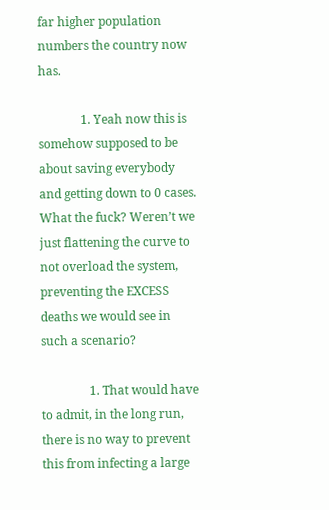far higher population numbers the country now has.

              1. Yeah now this is somehow supposed to be about saving everybody and getting down to 0 cases. What the fuck? Weren’t we just flattening the curve to not overload the system, preventing the EXCESS deaths we would see in such a scenario?

                1. That would have to admit, in the long run, there is no way to prevent this from infecting a large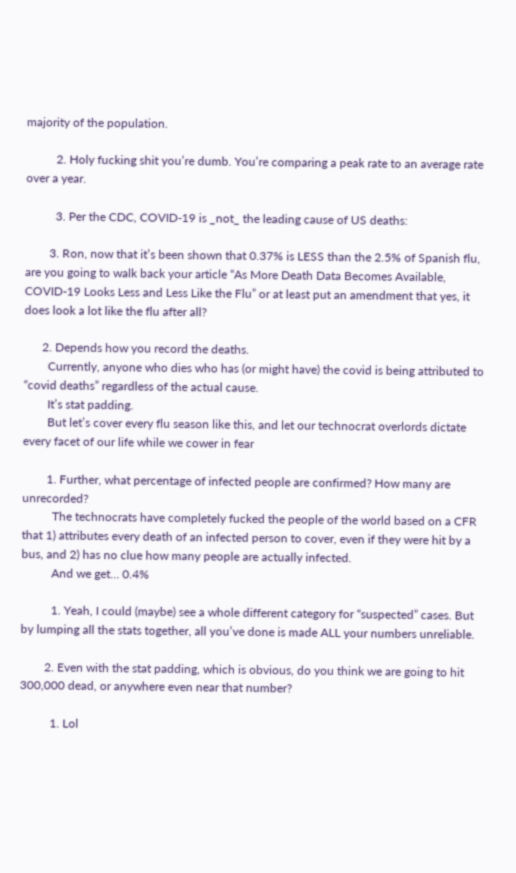majority of the population.

          2. Holy fucking shit you’re dumb. You’re comparing a peak rate to an average rate over a year.

          3. Per the CDC, COVID-19 is _not_ the leading cause of US deaths:

        3. Ron, now that it’s been shown that 0.37% is LESS than the 2.5% of Spanish flu, are you going to walk back your article “As More Death Data Becomes Available, COVID-19 Looks Less and Less Like the Flu” or at least put an amendment that yes, it does look a lot like the flu after all?

      2. Depends how you record the deaths.
        Currently, anyone who dies who has (or might have) the covid is being attributed to “covid deaths” regardless of the actual cause.
        It’s stat padding.
        But let’s cover every flu season like this, and let our technocrat overlords dictate every facet of our life while we cower in fear

        1. Further, what percentage of infected people are confirmed? How many are unrecorded?
          The technocrats have completely fucked the people of the world based on a CFR that 1) attributes every death of an infected person to cover, even if they were hit by a bus, and 2) has no clue how many people are actually infected.
          And we get… 0.4%

          1. Yeah, I could (maybe) see a whole different category for “suspected” cases. But by lumping all the stats together, all you’ve done is made ALL your numbers unreliable.

        2. Even with the stat padding, which is obvious, do you think we are going to hit 300,000 dead, or anywhere even near that number?

          1. Lol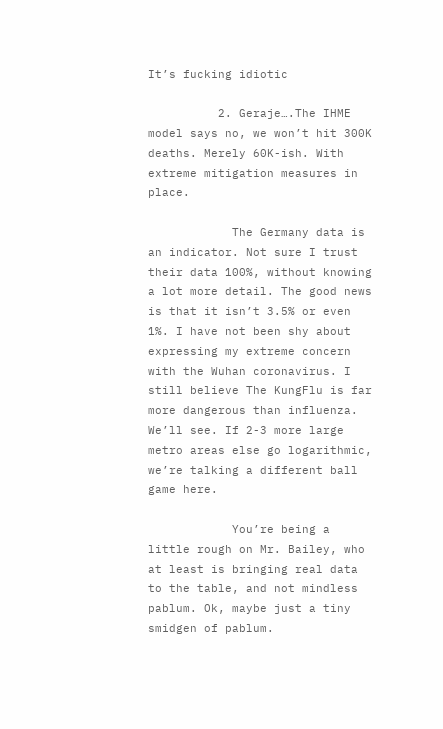It’s fucking idiotic

          2. Geraje….The IHME model says no, we won’t hit 300K deaths. Merely 60K-ish. With extreme mitigation measures in place.

            The Germany data is an indicator. Not sure I trust their data 100%, without knowing a lot more detail. The good news is that it isn’t 3.5% or even 1%. I have not been shy about expressing my extreme concern with the Wuhan coronavirus. I still believe The KungFlu is far more dangerous than influenza. We’ll see. If 2-3 more large metro areas else go logarithmic, we’re talking a different ball game here.

            You’re being a little rough on Mr. Bailey, who at least is bringing real data to the table, and not mindless pablum. Ok, maybe just a tiny smidgen of pablum.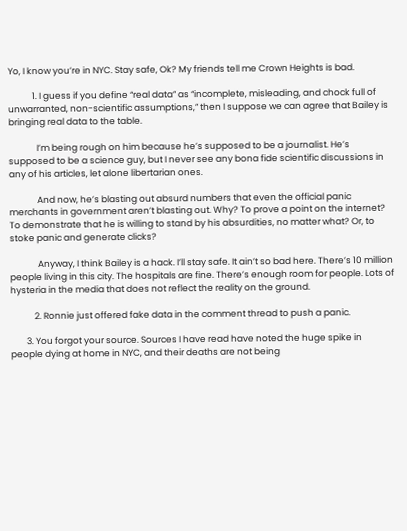Yo, I know you’re in NYC. Stay safe, Ok? My friends tell me Crown Heights is bad.

            1. I guess if you define “real data” as “incomplete, misleading, and chock full of unwarranted, non-scientific assumptions,” then I suppose we can agree that Bailey is bringing real data to the table.

              I’m being rough on him because he’s supposed to be a journalist. He’s supposed to be a science guy, but I never see any bona fide scientific discussions in any of his articles, let alone libertarian ones.

              And now, he’s blasting out absurd numbers that even the official panic merchants in government aren’t blasting out. Why? To prove a point on the internet? To demonstrate that he is willing to stand by his absurdities, no matter what? Or, to stoke panic and generate clicks?

              Anyway, I think Bailey is a hack. I’ll stay safe. It ain’t so bad here. There’s 10 million people living in this city. The hospitals are fine. There’s enough room for people. Lots of hysteria in the media that does not reflect the reality on the ground.

            2. Ronnie just offered fake data in the comment thread to push a panic.

        3. You forgot your source. Sources I have read have noted the huge spike in people dying at home in NYC, and their deaths are not being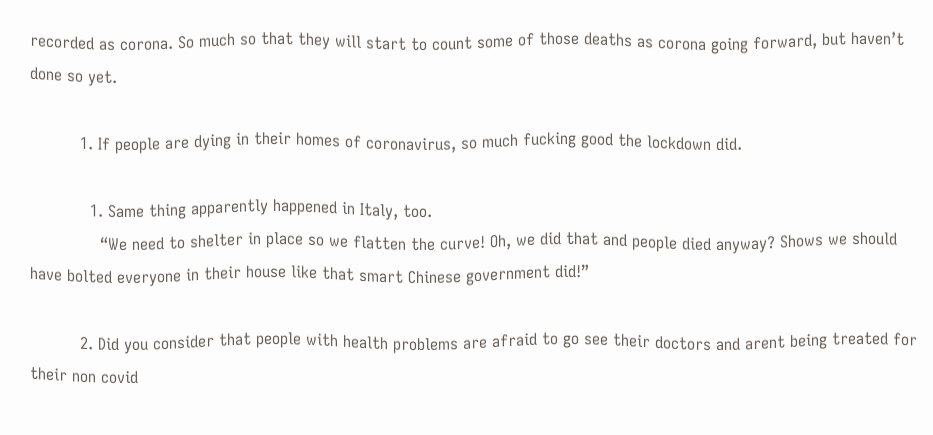recorded as corona. So much so that they will start to count some of those deaths as corona going forward, but haven’t done so yet.

          1. If people are dying in their homes of coronavirus, so much fucking good the lockdown did.

            1. Same thing apparently happened in Italy, too.
              “We need to shelter in place so we flatten the curve! Oh, we did that and people died anyway? Shows we should have bolted everyone in their house like that smart Chinese government did!”

          2. Did you consider that people with health problems are afraid to go see their doctors and arent being treated for their non covid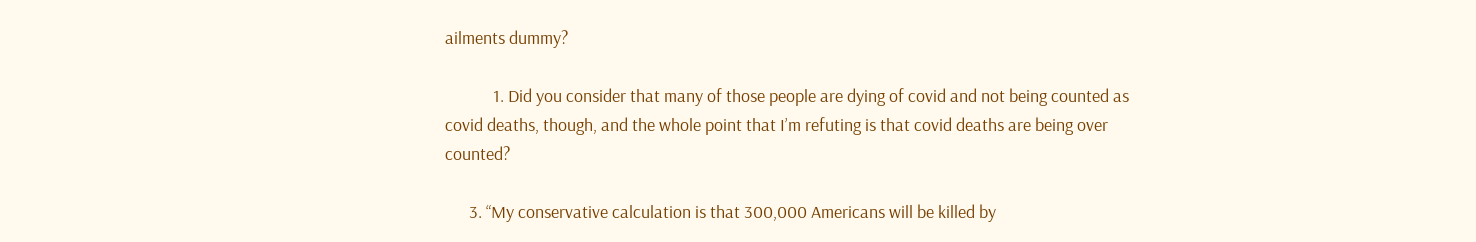ailments dummy?

            1. Did you consider that many of those people are dying of covid and not being counted as covid deaths, though, and the whole point that I’m refuting is that covid deaths are being over counted?

      3. “My conservative calculation is that 300,000 Americans will be killed by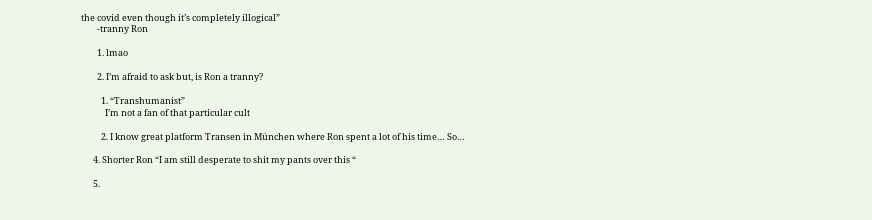the covid even though it’s completely illogical”
        -tranny Ron

        1. lmao

        2. I’m afraid to ask but, is Ron a tranny?

          1. “Transhumanist”
            I’m not a fan of that particular cult

          2. I know great platform Transen in München where Ron spent a lot of his time… So…

      4. Shorter Ron “I am still desperate to shit my pants over this “

      5.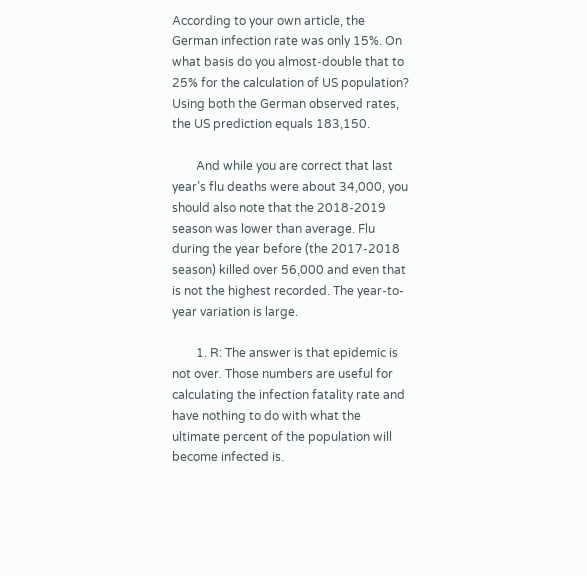According to your own article, the German infection rate was only 15%. On what basis do you almost-double that to 25% for the calculation of US population? Using both the German observed rates, the US prediction equals 183,150.

        And while you are correct that last year’s flu deaths were about 34,000, you should also note that the 2018-2019 season was lower than average. Flu during the year before (the 2017-2018 season) killed over 56,000 and even that is not the highest recorded. The year-to-year variation is large.

        1. R: The answer is that epidemic is not over. Those numbers are useful for calculating the infection fatality rate and have nothing to do with what the ultimate percent of the population will become infected is.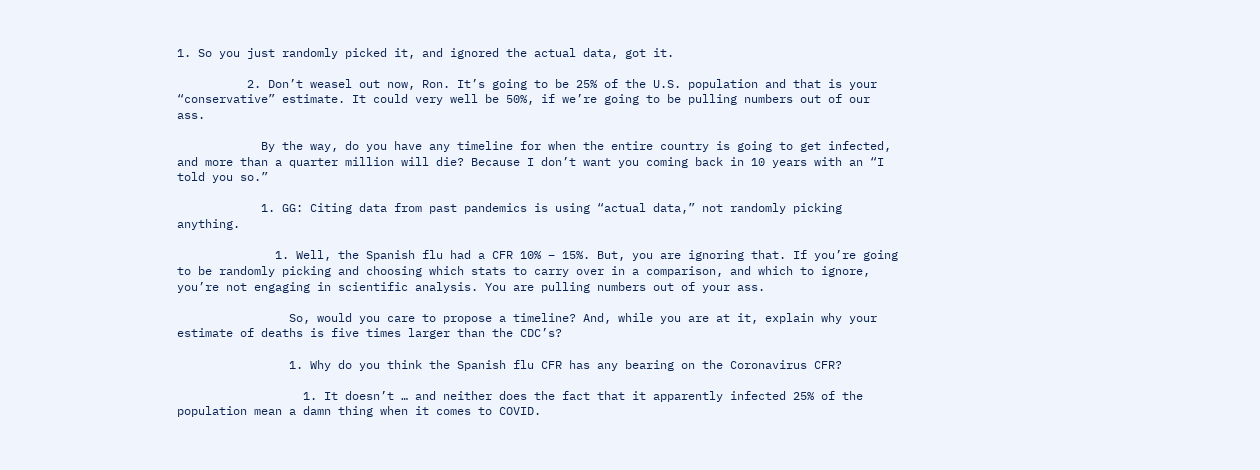1. So you just randomly picked it, and ignored the actual data, got it.

          2. Don’t weasel out now, Ron. It’s going to be 25% of the U.S. population and that is your “conservative” estimate. It could very well be 50%, if we’re going to be pulling numbers out of our ass.

            By the way, do you have any timeline for when the entire country is going to get infected, and more than a quarter million will die? Because I don’t want you coming back in 10 years with an “I told you so.”

            1. GG: Citing data from past pandemics is using “actual data,” not randomly picking anything.

              1. Well, the Spanish flu had a CFR 10% – 15%. But, you are ignoring that. If you’re going to be randomly picking and choosing which stats to carry over in a comparison, and which to ignore, you’re not engaging in scientific analysis. You are pulling numbers out of your ass.

                So, would you care to propose a timeline? And, while you are at it, explain why your estimate of deaths is five times larger than the CDC’s?

                1. Why do you think the Spanish flu CFR has any bearing on the Coronavirus CFR?

                  1. It doesn’t … and neither does the fact that it apparently infected 25% of the population mean a damn thing when it comes to COVID.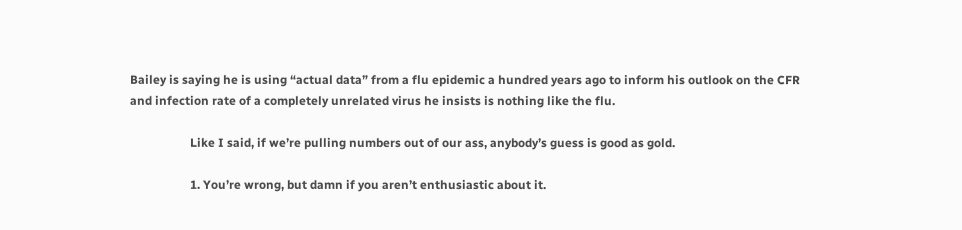Bailey is saying he is using “actual data” from a flu epidemic a hundred years ago to inform his outlook on the CFR and infection rate of a completely unrelated virus he insists is nothing like the flu.

                    Like I said, if we’re pulling numbers out of our ass, anybody’s guess is good as gold.

                    1. You’re wrong, but damn if you aren’t enthusiastic about it.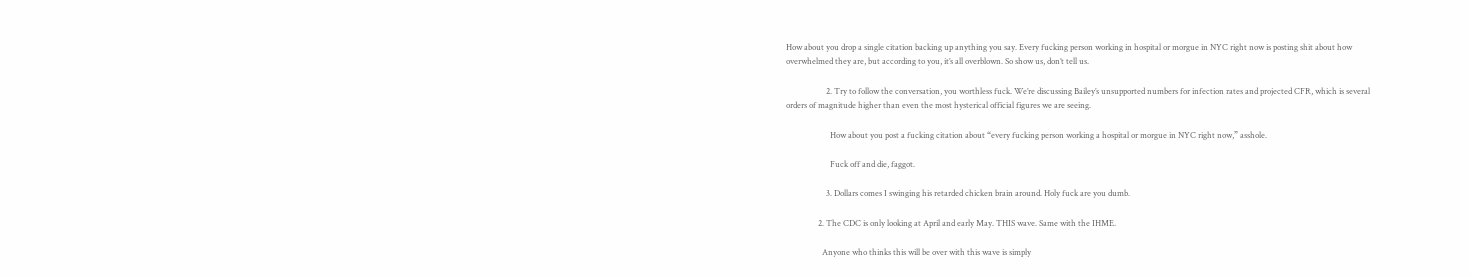How about you drop a single citation backing up anything you say. Every fucking person working in hospital or morgue in NYC right now is posting shit about how overwhelmed they are, but according to you, it’s all overblown. So show us, don’t tell us.

                    2. Try to follow the conversation, you worthless fuck. We’re discussing Bailey’s unsupported numbers for infection rates and projected CFR, which is several orders of magnitude higher than even the most hysterical official figures we are seeing.

                      How about you post a fucking citation about “every fucking person working a hospital or morgue in NYC right now,” asshole.

                      Fuck off and die, faggot.

                    3. Dollars comes I swinging his retarded chicken brain around. Holy fuck are you dumb.

                2. The CDC is only looking at April and early May. THIS wave. Same with the IHME.

                  Anyone who thinks this will be over with this wave is simply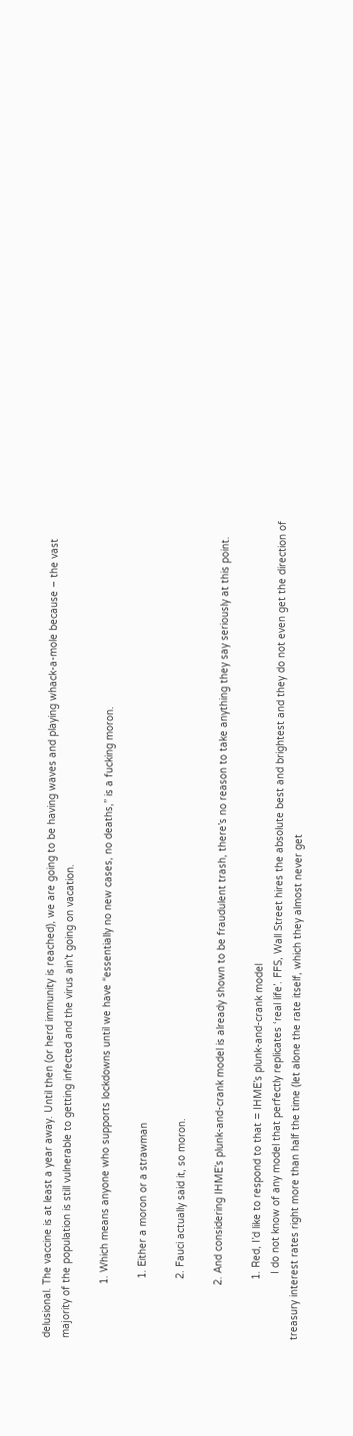delusional. The vaccine is at least a year away. Until then (or herd immunity is reached), we are going to be having waves and playing whack-a-mole because – the vast majority of the population is still vulnerable to getting infected and the virus ain’t going on vacation.

                  1. Which means anyone who supports lockdowns until we have “essentially no new cases, no deaths,” is a fucking moron.

                    1. Either a moron or a strawman

                    2. Fauci actually said it, so moron.

                  2. And considering IHME’s plunk-and-crank model is already shown to be fraudulent trash, there’s no reason to take anything they say seriously at this point.

                    1. Red, I’d like to respond to that = IHME’s plunk-and-crank model
                      I do not know of any model that perfectly replicates ‘real life’. FFS, Wall Street hires the absolute best and brightest and they do not even get the direction of treasury interest rates right more than half the time (let alone the rate itself, which they almost never get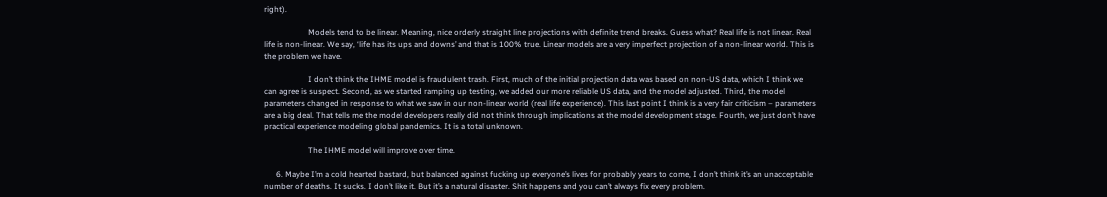right).

                      Models tend to be linear. Meaning, nice orderly straight line projections with definite trend breaks. Guess what? Real life is not linear. Real life is non-linear. We say, ‘life has its ups and downs’ and that is 100% true. Linear models are a very imperfect projection of a non-linear world. This is the problem we have.

                      I don’t think the IHME model is fraudulent trash. First, much of the initial projection data was based on non-US data, which I think we can agree is suspect. Second, as we started ramping up testing, we added our more reliable US data, and the model adjusted. Third, the model parameters changed in response to what we saw in our non-linear world (real life experience). This last point I think is a very fair criticism – parameters are a big deal. That tells me the model developers really did not think through implications at the model development stage. Fourth, we just don’t have practical experience modeling global pandemics. It is a total unknown.

                      The IHME model will improve over time.

      6. Maybe I’m a cold hearted bastard, but balanced against fucking up everyone’s lives for probably years to come, I don’t think it’s an unacceptable number of deaths. It sucks. I don’t like it. But it’s a natural disaster. Shit happens and you can’t always fix every problem.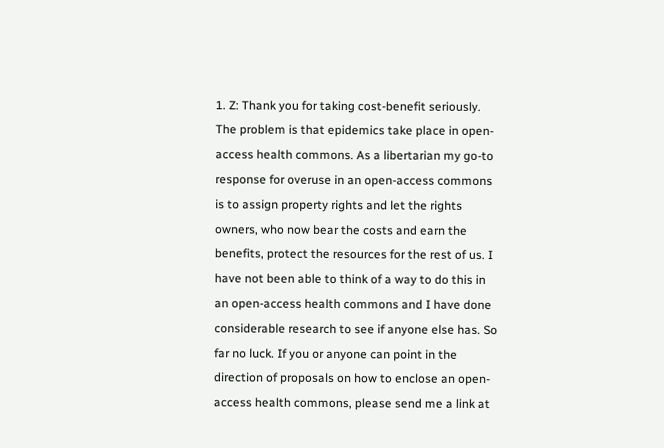1. Z: Thank you for taking cost-benefit seriously. The problem is that epidemics take place in open-access health commons. As a libertarian my go-to response for overuse in an open-access commons is to assign property rights and let the rights owners, who now bear the costs and earn the benefits, protect the resources for the rest of us. I have not been able to think of a way to do this in an open-access health commons and I have done considerable research to see if anyone else has. So far no luck. If you or anyone can point in the direction of proposals on how to enclose an open-access health commons, please send me a link at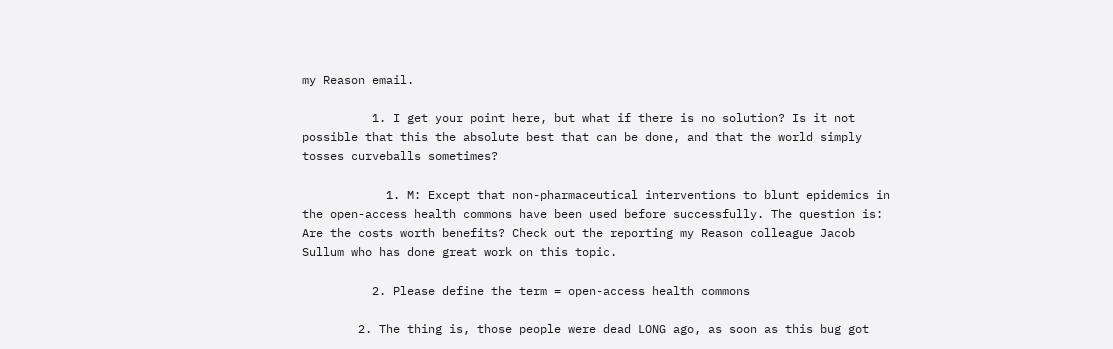my Reason email.

          1. I get your point here, but what if there is no solution? Is it not possible that this the absolute best that can be done, and that the world simply tosses curveballs sometimes?

            1. M: Except that non-pharmaceutical interventions to blunt epidemics in the open-access health commons have been used before successfully. The question is: Are the costs worth benefits? Check out the reporting my Reason colleague Jacob Sullum who has done great work on this topic.

          2. Please define the term = open-access health commons

        2. The thing is, those people were dead LONG ago, as soon as this bug got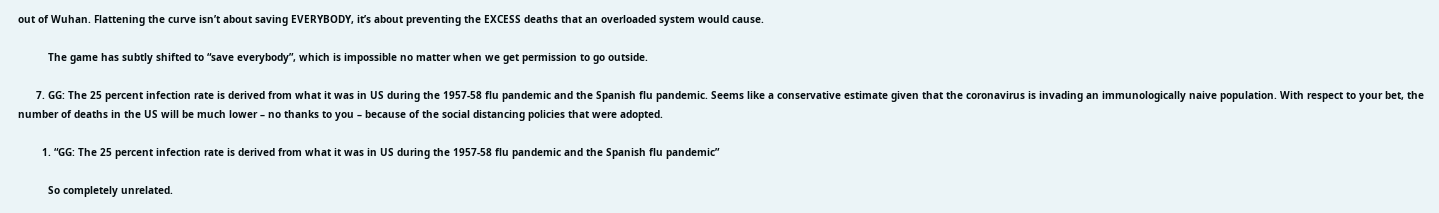out of Wuhan. Flattening the curve isn’t about saving EVERYBODY, it’s about preventing the EXCESS deaths that an overloaded system would cause.

          The game has subtly shifted to “save everybody”, which is impossible no matter when we get permission to go outside.

      7. GG: The 25 percent infection rate is derived from what it was in US during the 1957-58 flu pandemic and the Spanish flu pandemic. Seems like a conservative estimate given that the coronavirus is invading an immunologically naive population. With respect to your bet, the number of deaths in the US will be much lower – no thanks to you – because of the social distancing policies that were adopted.

        1. “GG: The 25 percent infection rate is derived from what it was in US during the 1957-58 flu pandemic and the Spanish flu pandemic”

          So completely unrelated.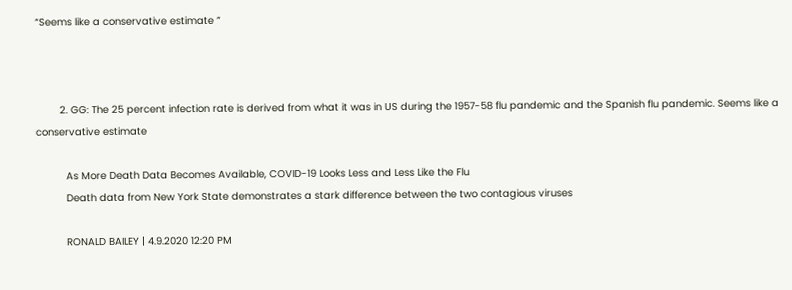“Seems like a conservative estimate ”



        2. GG: The 25 percent infection rate is derived from what it was in US during the 1957-58 flu pandemic and the Spanish flu pandemic. Seems like a conservative estimate

          As More Death Data Becomes Available, COVID-19 Looks Less and Less Like the Flu
          Death data from New York State demonstrates a stark difference between the two contagious viruses

          RONALD BAILEY | 4.9.2020 12:20 PM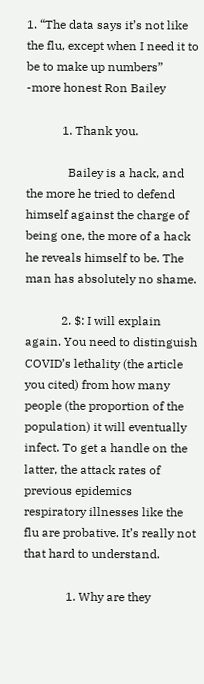1. “The data says it’s not like the flu, except when I need it to be to make up numbers” -more honest Ron Bailey

            1. Thank you.

              Bailey is a hack, and the more he tried to defend himself against the charge of being one, the more of a hack he reveals himself to be. The man has absolutely no shame.

            2. $: I will explain again. You need to distinguish COVID’s lethality (the article you cited) from how many people (the proportion of the population) it will eventually infect. To get a handle on the latter, the attack rates of previous epidemics respiratory illnesses like the flu are probative. It’s really not that hard to understand.

              1. Why are they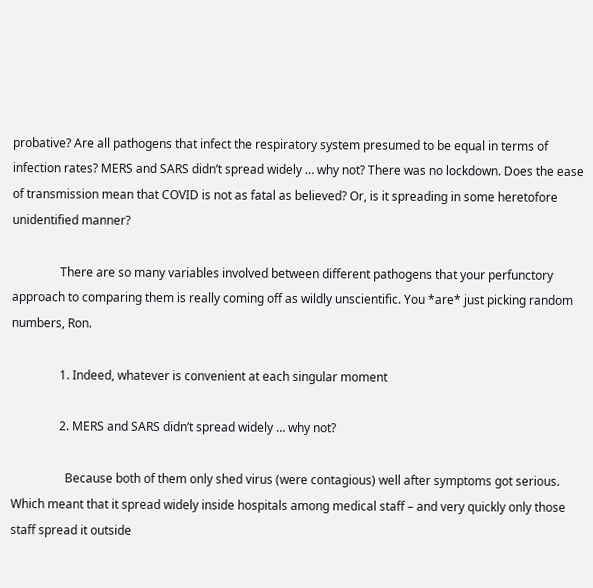probative? Are all pathogens that infect the respiratory system presumed to be equal in terms of infection rates? MERS and SARS didn’t spread widely … why not? There was no lockdown. Does the ease of transmission mean that COVID is not as fatal as believed? Or, is it spreading in some heretofore unidentified manner?

                There are so many variables involved between different pathogens that your perfunctory approach to comparing them is really coming off as wildly unscientific. You *are* just picking random numbers, Ron.

                1. Indeed, whatever is convenient at each singular moment

                2. MERS and SARS didn’t spread widely … why not?

                  Because both of them only shed virus (were contagious) well after symptoms got serious. Which meant that it spread widely inside hospitals among medical staff – and very quickly only those staff spread it outside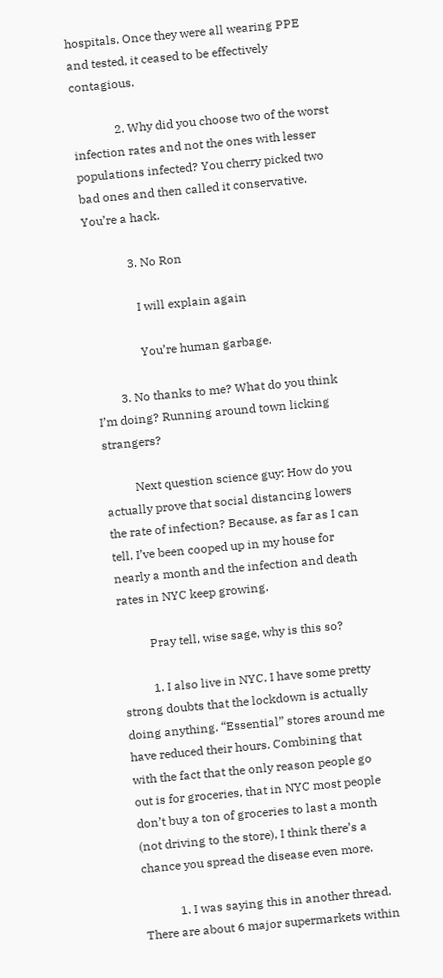hospitals. Once they were all wearing PPE and tested, it ceased to be effectively contagious.

              2. Why did you choose two of the worst infection rates and not the ones with lesser populations infected? You cherry picked two bad ones and then called it conservative. You’re a hack.

              3. No Ron

                I will explain again

                You’re human garbage.

        3. No thanks to me? What do you think I’m doing? Running around town licking strangers?

          Next question science guy: How do you actually prove that social distancing lowers the rate of infection? Because, as far as I can tell, I’ve been cooped up in my house for nearly a month and the infection and death rates in NYC keep growing.

          Pray tell, wise sage, why is this so?

          1. I also live in NYC. I have some pretty strong doubts that the lockdown is actually doing anything. “Essential” stores around me have reduced their hours. Combining that with the fact that the only reason people go out is for groceries, that in NYC most people don’t buy a ton of groceries to last a month (not driving to the store), I think there’s a chance you spread the disease even more.

            1. I was saying this in another thread. There are about 6 major supermarkets within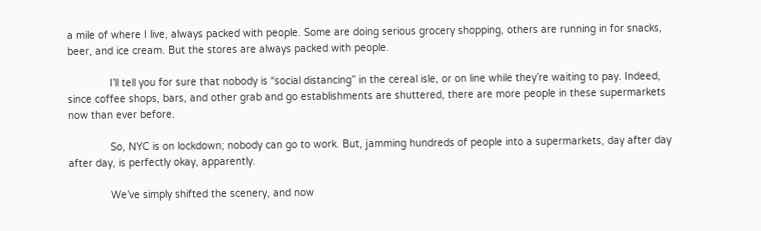a mile of where I live, always packed with people. Some are doing serious grocery shopping, others are running in for snacks, beer, and ice cream. But the stores are always packed with people.

              I’ll tell you for sure that nobody is “social distancing” in the cereal isle, or on line while they’re waiting to pay. Indeed, since coffee shops, bars, and other grab and go establishments are shuttered, there are more people in these supermarkets now than ever before.

              So, NYC is on lockdown; nobody can go to work. But, jamming hundreds of people into a supermarkets, day after day after day, is perfectly okay, apparently.

              We’ve simply shifted the scenery, and now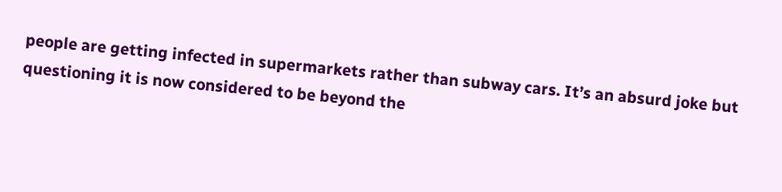people are getting infected in supermarkets rather than subway cars. It’s an absurd joke but questioning it is now considered to be beyond the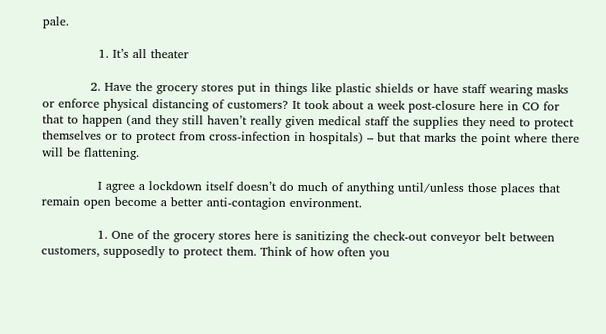pale.

              1. It’s all theater

            2. Have the grocery stores put in things like plastic shields or have staff wearing masks or enforce physical distancing of customers? It took about a week post-closure here in CO for that to happen (and they still haven’t really given medical staff the supplies they need to protect themselves or to protect from cross-infection in hospitals) – but that marks the point where there will be flattening.

              I agree a lockdown itself doesn’t do much of anything until/unless those places that remain open become a better anti-contagion environment.

              1. One of the grocery stores here is sanitizing the check-out conveyor belt between customers, supposedly to protect them. Think of how often you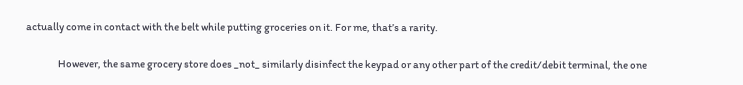actually come in contact with the belt while putting groceries on it. For me, that’s a rarity.

                However, the same grocery store does _not_ similarly disinfect the keypad or any other part of the credit/debit terminal, the one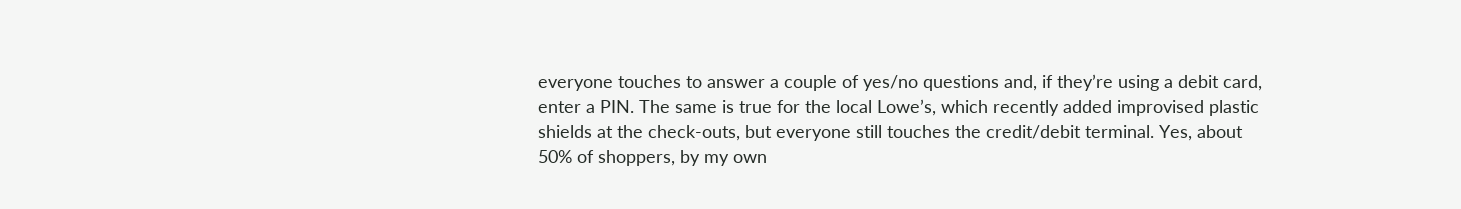everyone touches to answer a couple of yes/no questions and, if they’re using a debit card, enter a PIN. The same is true for the local Lowe’s, which recently added improvised plastic shields at the check-outs, but everyone still touches the credit/debit terminal. Yes, about 50% of shoppers, by my own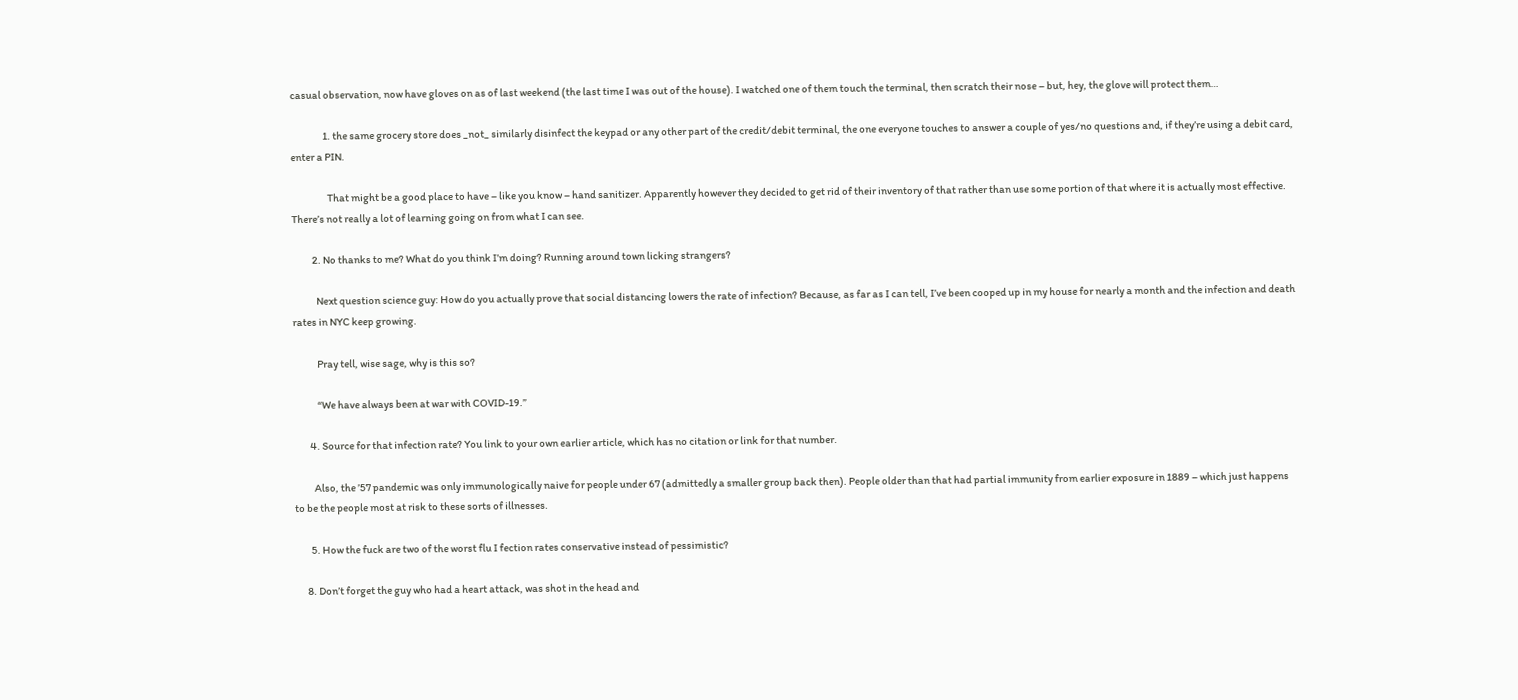casual observation, now have gloves on as of last weekend (the last time I was out of the house). I watched one of them touch the terminal, then scratch their nose – but, hey, the glove will protect them…

                1. the same grocery store does _not_ similarly disinfect the keypad or any other part of the credit/debit terminal, the one everyone touches to answer a couple of yes/no questions and, if they’re using a debit card, enter a PIN.

                  That might be a good place to have – like you know – hand sanitizer. Apparently however they decided to get rid of their inventory of that rather than use some portion of that where it is actually most effective. There’s not really a lot of learning going on from what I can see.

          2. No thanks to me? What do you think I’m doing? Running around town licking strangers?

            Next question science guy: How do you actually prove that social distancing lowers the rate of infection? Because, as far as I can tell, I’ve been cooped up in my house for nearly a month and the infection and death rates in NYC keep growing.

            Pray tell, wise sage, why is this so?

            “We have always been at war with COVID-19.”

        4. Source for that infection rate? You link to your own earlier article, which has no citation or link for that number.

          Also, the ’57 pandemic was only immunologically naive for people under 67 (admittedly a smaller group back then). People older than that had partial immunity from earlier exposure in 1889 – which just happens to be the people most at risk to these sorts of illnesses.

        5. How the fuck are two of the worst flu I fection rates conservative instead of pessimistic?

      8. Don’t forget the guy who had a heart attack, was shot in the head and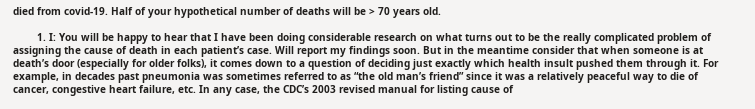died from covid-19. Half of your hypothetical number of deaths will be > 70 years old.

        1. I: You will be happy to hear that I have been doing considerable research on what turns out to be the really complicated problem of assigning the cause of death in each patient’s case. Will report my findings soon. But in the meantime consider that when someone is at death’s door (especially for older folks), it comes down to a question of deciding just exactly which health insult pushed them through it. For example, in decades past pneumonia was sometimes referred to as “the old man’s friend” since it was a relatively peaceful way to die of cancer, congestive heart failure, etc. In any case, the CDC’s 2003 revised manual for listing cause of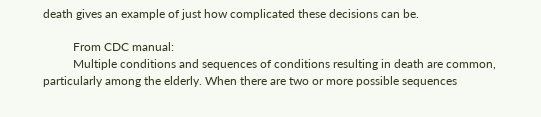death gives an example of just how complicated these decisions can be.

          From CDC manual:
          Multiple conditions and sequences of conditions resulting in death are common, particularly among the elderly. When there are two or more possible sequences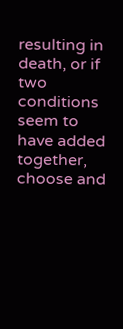resulting in death, or if two conditions seem to have added together, choose and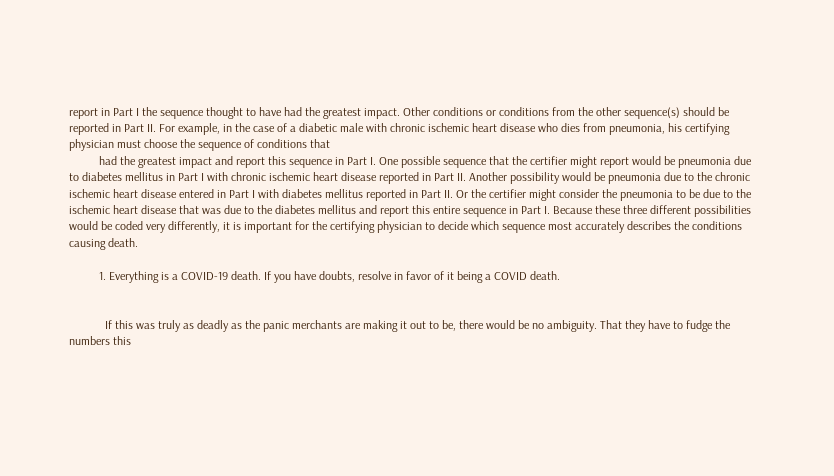report in Part I the sequence thought to have had the greatest impact. Other conditions or conditions from the other sequence(s) should be reported in Part II. For example, in the case of a diabetic male with chronic ischemic heart disease who dies from pneumonia, his certifying physician must choose the sequence of conditions that
          had the greatest impact and report this sequence in Part I. One possible sequence that the certifier might report would be pneumonia due to diabetes mellitus in Part I with chronic ischemic heart disease reported in Part II. Another possibility would be pneumonia due to the chronic ischemic heart disease entered in Part I with diabetes mellitus reported in Part II. Or the certifier might consider the pneumonia to be due to the ischemic heart disease that was due to the diabetes mellitus and report this entire sequence in Part I. Because these three different possibilities would be coded very differently, it is important for the certifying physician to decide which sequence most accurately describes the conditions causing death.

          1. Everything is a COVID-19 death. If you have doubts, resolve in favor of it being a COVID death.


            If this was truly as deadly as the panic merchants are making it out to be, there would be no ambiguity. That they have to fudge the numbers this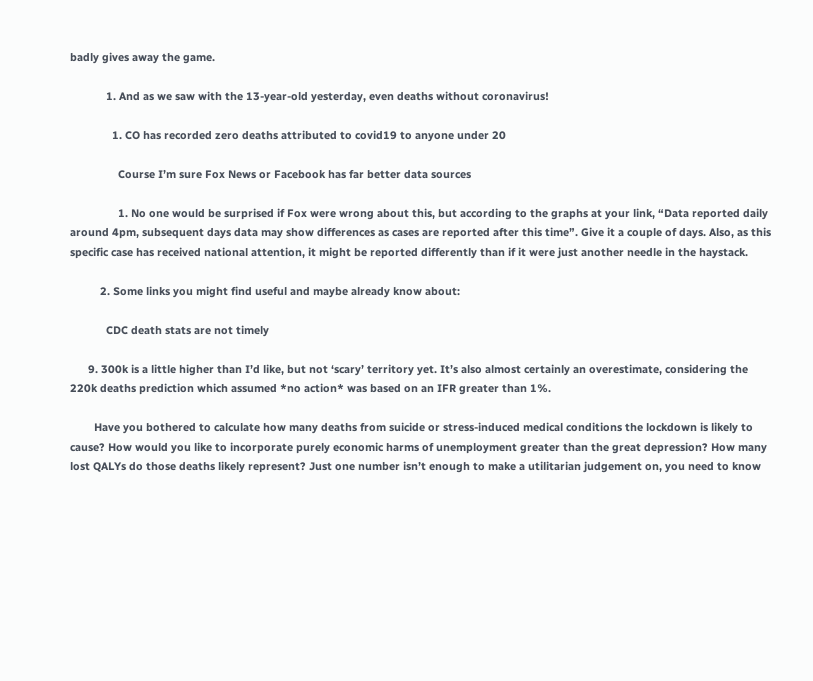badly gives away the game.

            1. And as we saw with the 13-year-old yesterday, even deaths without coronavirus!

              1. CO has recorded zero deaths attributed to covid19 to anyone under 20

                Course I’m sure Fox News or Facebook has far better data sources

                1. No one would be surprised if Fox were wrong about this, but according to the graphs at your link, “Data reported daily around 4pm, subsequent days data may show differences as cases are reported after this time”. Give it a couple of days. Also, as this specific case has received national attention, it might be reported differently than if it were just another needle in the haystack.

          2. Some links you might find useful and maybe already know about:

            CDC death stats are not timely

      9. 300k is a little higher than I’d like, but not ‘scary’ territory yet. It’s also almost certainly an overestimate, considering the 220k deaths prediction which assumed *no action* was based on an IFR greater than 1%.

        Have you bothered to calculate how many deaths from suicide or stress-induced medical conditions the lockdown is likely to cause? How would you like to incorporate purely economic harms of unemployment greater than the great depression? How many lost QALYs do those deaths likely represent? Just one number isn’t enough to make a utilitarian judgement on, you need to know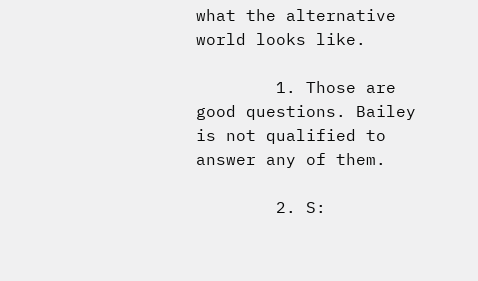what the alternative world looks like.

        1. Those are good questions. Bailey is not qualified to answer any of them.

        2. S: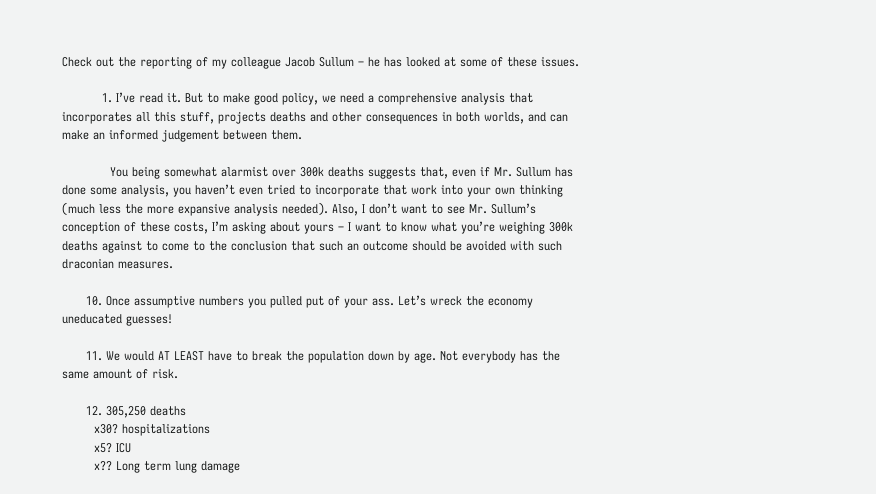Check out the reporting of my colleague Jacob Sullum – he has looked at some of these issues.

          1. I’ve read it. But to make good policy, we need a comprehensive analysis that incorporates all this stuff, projects deaths and other consequences in both worlds, and can make an informed judgement between them.

            You being somewhat alarmist over 300k deaths suggests that, even if Mr. Sullum has done some analysis, you haven’t even tried to incorporate that work into your own thinking (much less the more expansive analysis needed). Also, I don’t want to see Mr. Sullum’s conception of these costs, I’m asking about yours – I want to know what you’re weighing 300k deaths against to come to the conclusion that such an outcome should be avoided with such draconian measures.

      10. Once assumptive numbers you pulled put of your ass. Let’s wreck the economy uneducated guesses!

      11. We would AT LEAST have to break the population down by age. Not everybody has the same amount of risk.

      12. 305,250 deaths
        x30? hospitalizations
        x5? ICU
        x?? Long term lung damage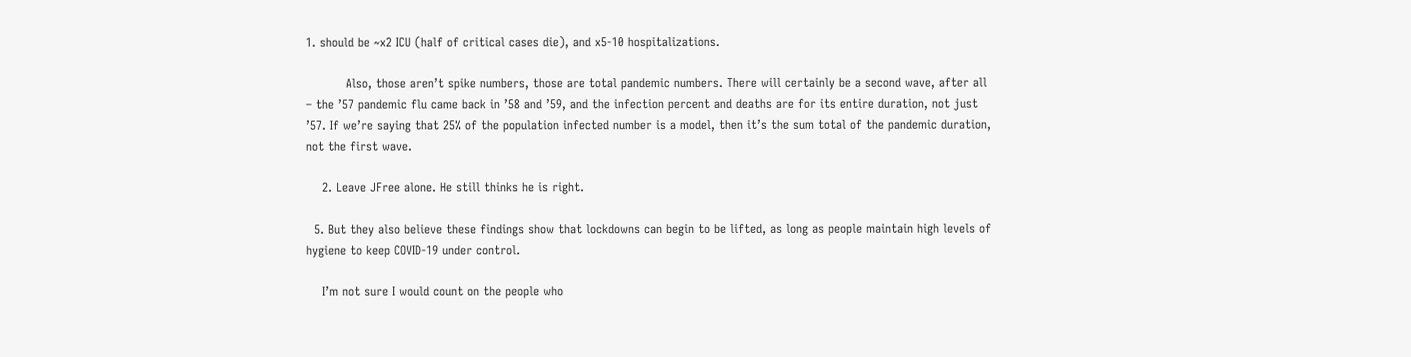1. should be ~x2 ICU (half of critical cases die), and x5-10 hospitalizations.

          Also, those aren’t spike numbers, those are total pandemic numbers. There will certainly be a second wave, after all – the ’57 pandemic flu came back in ’58 and ’59, and the infection percent and deaths are for its entire duration, not just ’57. If we’re saying that 25% of the population infected number is a model, then it’s the sum total of the pandemic duration, not the first wave.

    2. Leave JFree alone. He still thinks he is right.

  5. But they also believe these findings show that lockdowns can begin to be lifted, as long as people maintain high levels of hygiene to keep COVID-19 under control.

    I’m not sure I would count on the people who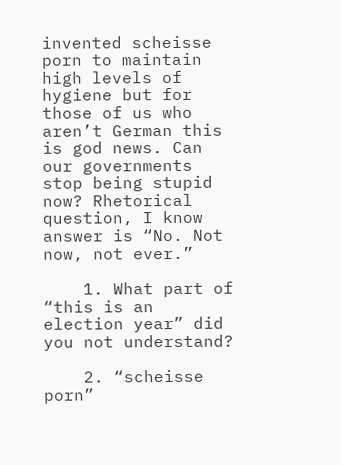invented scheisse porn to maintain high levels of hygiene but for those of us who aren’t German this is god news. Can our governments stop being stupid now? Rhetorical question, I know answer is “No. Not now, not ever.”

    1. What part of “this is an election year” did you not understand?

    2. “scheisse porn”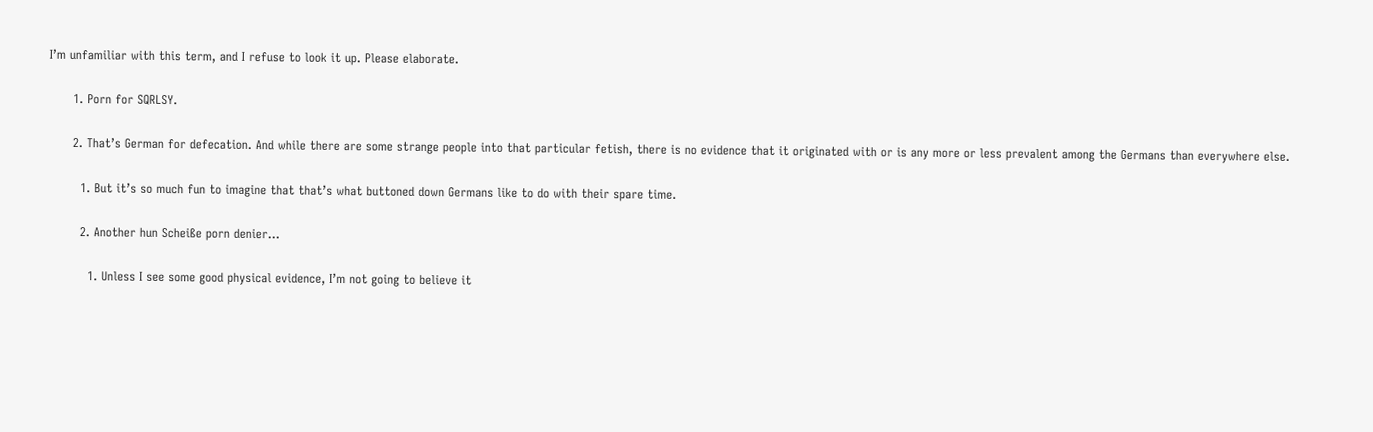I’m unfamiliar with this term, and I refuse to look it up. Please elaborate.

      1. Porn for SQRLSY.

      2. That’s German for defecation. And while there are some strange people into that particular fetish, there is no evidence that it originated with or is any more or less prevalent among the Germans than everywhere else.

        1. But it’s so much fun to imagine that that’s what buttoned down Germans like to do with their spare time.

        2. Another hun Scheiße porn denier…

          1. Unless I see some good physical evidence, I’m not going to believe it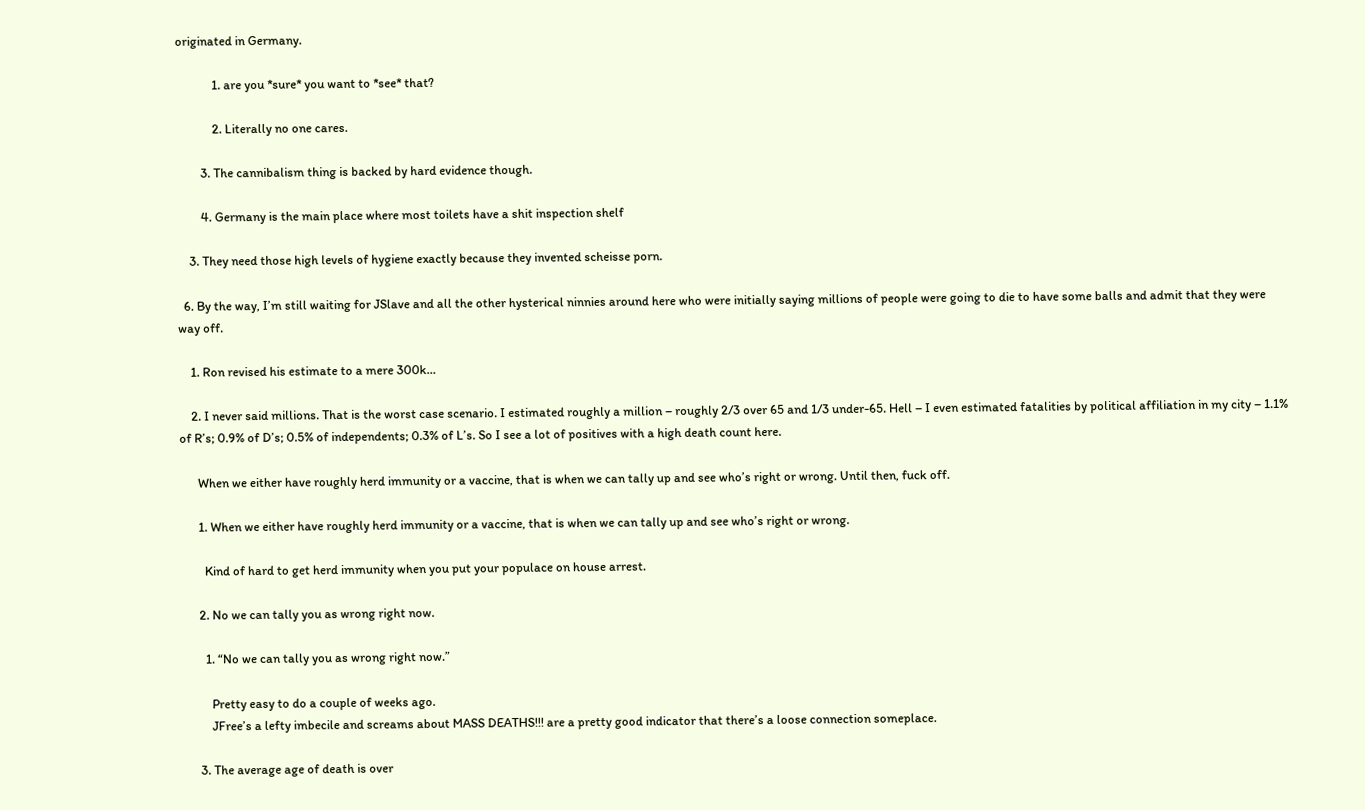originated in Germany.

            1. are you *sure* you want to *see* that?

            2. Literally no one cares.

        3. The cannibalism thing is backed by hard evidence though.

        4. Germany is the main place where most toilets have a shit inspection shelf

    3. They need those high levels of hygiene exactly because they invented scheisse porn.

  6. By the way, I’m still waiting for JSlave and all the other hysterical ninnies around here who were initially saying millions of people were going to die to have some balls and admit that they were way off.

    1. Ron revised his estimate to a mere 300k…

    2. I never said millions. That is the worst case scenario. I estimated roughly a million – roughly 2/3 over 65 and 1/3 under-65. Hell – I even estimated fatalities by political affiliation in my city – 1.1% of R’s; 0.9% of D’s; 0.5% of independents; 0.3% of L’s. So I see a lot of positives with a high death count here.

      When we either have roughly herd immunity or a vaccine, that is when we can tally up and see who’s right or wrong. Until then, fuck off.

      1. When we either have roughly herd immunity or a vaccine, that is when we can tally up and see who’s right or wrong.

        Kind of hard to get herd immunity when you put your populace on house arrest.

      2. No we can tally you as wrong right now.

        1. “No we can tally you as wrong right now.”

          Pretty easy to do a couple of weeks ago.
          JFree’s a lefty imbecile and screams about MASS DEATHS!!! are a pretty good indicator that there’s a loose connection someplace.

      3. The average age of death is over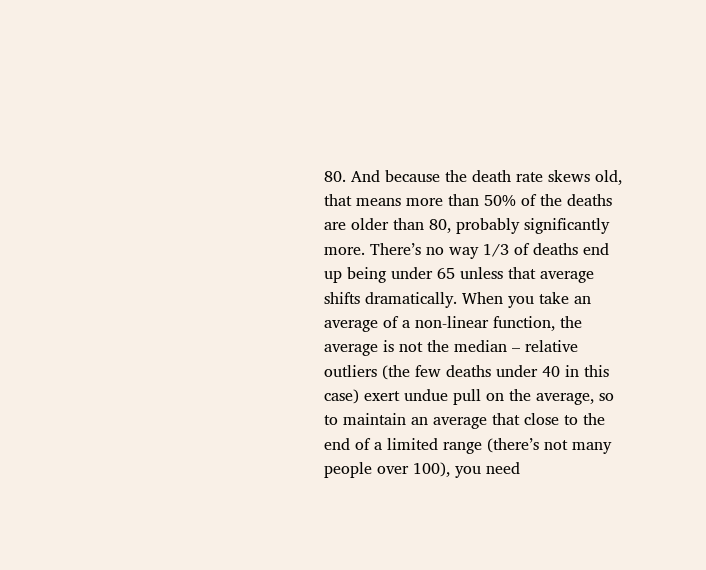80. And because the death rate skews old, that means more than 50% of the deaths are older than 80, probably significantly more. There’s no way 1/3 of deaths end up being under 65 unless that average shifts dramatically. When you take an average of a non-linear function, the average is not the median – relative outliers (the few deaths under 40 in this case) exert undue pull on the average, so to maintain an average that close to the end of a limited range (there’s not many people over 100), you need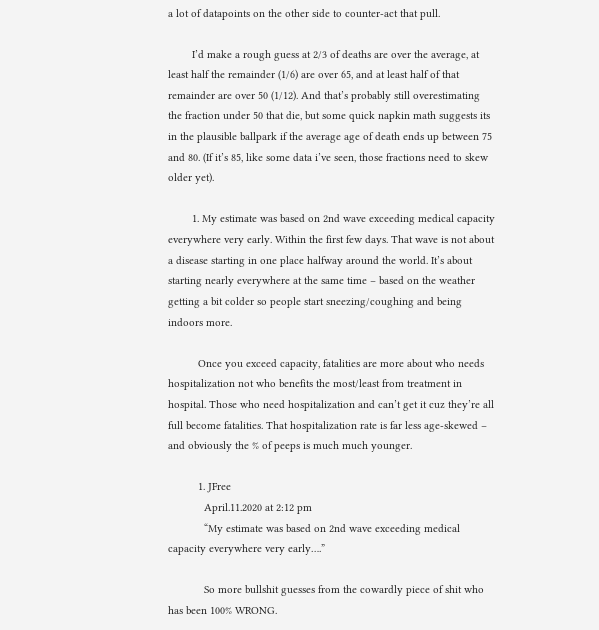a lot of datapoints on the other side to counter-act that pull.

        I’d make a rough guess at 2/3 of deaths are over the average, at least half the remainder (1/6) are over 65, and at least half of that remainder are over 50 (1/12). And that’s probably still overestimating the fraction under 50 that die, but some quick napkin math suggests its in the plausible ballpark if the average age of death ends up between 75 and 80. (If it’s 85, like some data i’ve seen, those fractions need to skew older yet).

        1. My estimate was based on 2nd wave exceeding medical capacity everywhere very early. Within the first few days. That wave is not about a disease starting in one place halfway around the world. It’s about starting nearly everywhere at the same time – based on the weather getting a bit colder so people start sneezing/coughing and being indoors more.

          Once you exceed capacity, fatalities are more about who needs hospitalization not who benefits the most/least from treatment in hospital. Those who need hospitalization and can’t get it cuz they’re all full become fatalities. That hospitalization rate is far less age-skewed – and obviously the % of peeps is much much younger.

          1. JFree
            April.11.2020 at 2:12 pm
            “My estimate was based on 2nd wave exceeding medical capacity everywhere very early….”

            So more bullshit guesses from the cowardly piece of shit who has been 100% WRONG.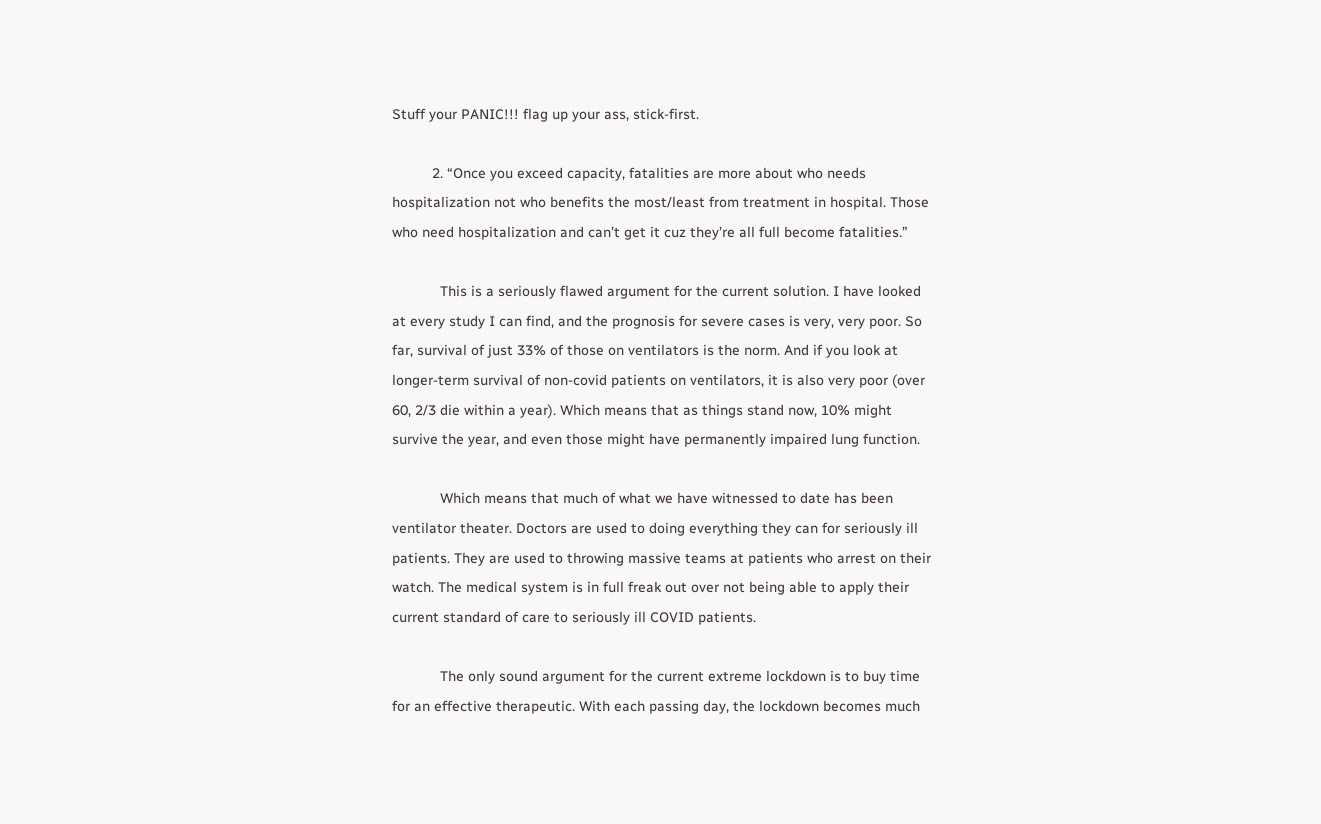Stuff your PANIC!!! flag up your ass, stick-first.

          2. “Once you exceed capacity, fatalities are more about who needs hospitalization not who benefits the most/least from treatment in hospital. Those who need hospitalization and can’t get it cuz they’re all full become fatalities.”

            This is a seriously flawed argument for the current solution. I have looked at every study I can find, and the prognosis for severe cases is very, very poor. So far, survival of just 33% of those on ventilators is the norm. And if you look at longer-term survival of non-covid patients on ventilators, it is also very poor (over 60, 2/3 die within a year). Which means that as things stand now, 10% might survive the year, and even those might have permanently impaired lung function.

            Which means that much of what we have witnessed to date has been ventilator theater. Doctors are used to doing everything they can for seriously ill patients. They are used to throwing massive teams at patients who arrest on their watch. The medical system is in full freak out over not being able to apply their current standard of care to seriously ill COVID patients.

            The only sound argument for the current extreme lockdown is to buy time for an effective therapeutic. With each passing day, the lockdown becomes much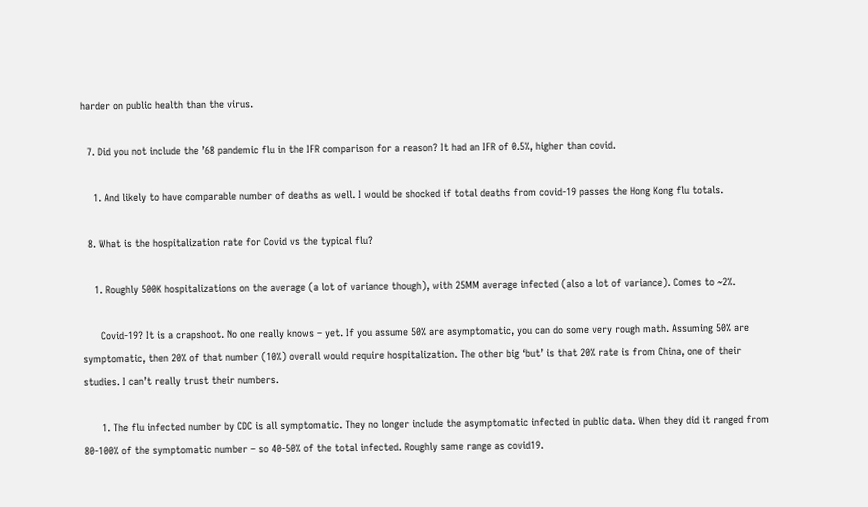harder on public health than the virus.

  7. Did you not include the ’68 pandemic flu in the IFR comparison for a reason? It had an IFR of 0.5%, higher than covid.

    1. And likely to have comparable number of deaths as well. I would be shocked if total deaths from covid-19 passes the Hong Kong flu totals.

  8. What is the hospitalization rate for Covid vs the typical flu?

    1. Roughly 500K hospitalizations on the average (a lot of variance though), with 25MM average infected (also a lot of variance). Comes to ~2%.

      Covid-19? It is a crapshoot. No one really knows – yet. If you assume 50% are asymptomatic, you can do some very rough math. Assuming 50% are symptomatic, then 20% of that number (10%) overall would require hospitalization. The other big ‘but’ is that 20% rate is from China, one of their studies. I can’t really trust their numbers.

      1. The flu infected number by CDC is all symptomatic. They no longer include the asymptomatic infected in public data. When they did it ranged from 80-100% of the symptomatic number – so 40-50% of the total infected. Roughly same range as covid19.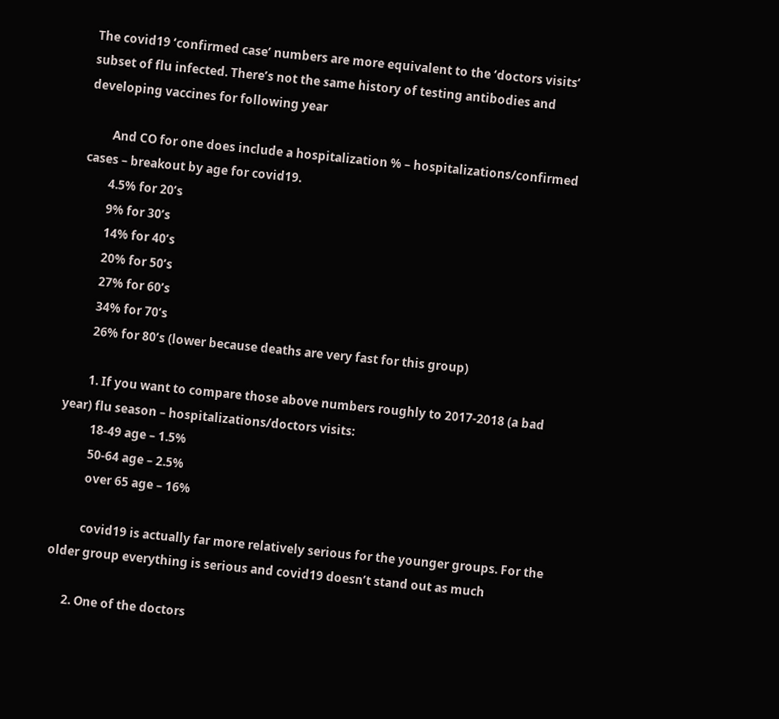The covid19 ‘confirmed case’ numbers are more equivalent to the ‘doctors visits’ subset of flu infected. There’s not the same history of testing antibodies and developing vaccines for following year

        And CO for one does include a hospitalization % – hospitalizations/confirmed cases – breakout by age for covid19.
        4.5% for 20’s
        9% for 30’s
        14% for 40’s
        20% for 50’s
        27% for 60’s
        34% for 70’s
        26% for 80’s (lower because deaths are very fast for this group)

        1. If you want to compare those above numbers roughly to 2017-2018 (a bad year) flu season – hospitalizations/doctors visits:
          18-49 age – 1.5%
          50-64 age – 2.5%
          over 65 age – 16%

          covid19 is actually far more relatively serious for the younger groups. For the older group everything is serious and covid19 doesn’t stand out as much

      2. One of the doctors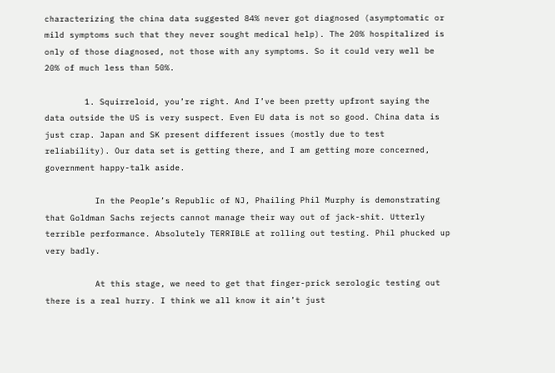characterizing the china data suggested 84% never got diagnosed (asymptomatic or mild symptoms such that they never sought medical help). The 20% hospitalized is only of those diagnosed, not those with any symptoms. So it could very well be 20% of much less than 50%.

        1. Squirreloid, you’re right. And I’ve been pretty upfront saying the data outside the US is very suspect. Even EU data is not so good. China data is just crap. Japan and SK present different issues (mostly due to test reliability). Our data set is getting there, and I am getting more concerned, government happy-talk aside.

          In the People’s Republic of NJ, Phailing Phil Murphy is demonstrating that Goldman Sachs rejects cannot manage their way out of jack-shit. Utterly terrible performance. Absolutely TERRIBLE at rolling out testing. Phil phucked up very badly.

          At this stage, we need to get that finger-prick serologic testing out there is a real hurry. I think we all know it ain’t just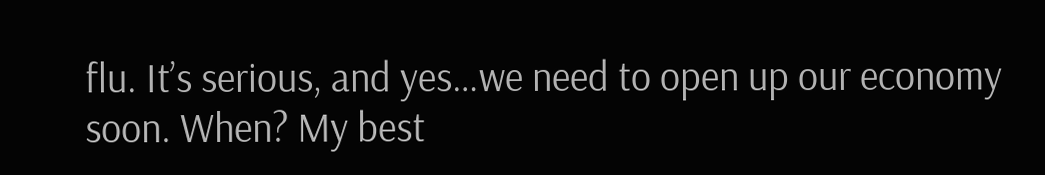flu. It’s serious, and yes…we need to open up our economy soon. When? My best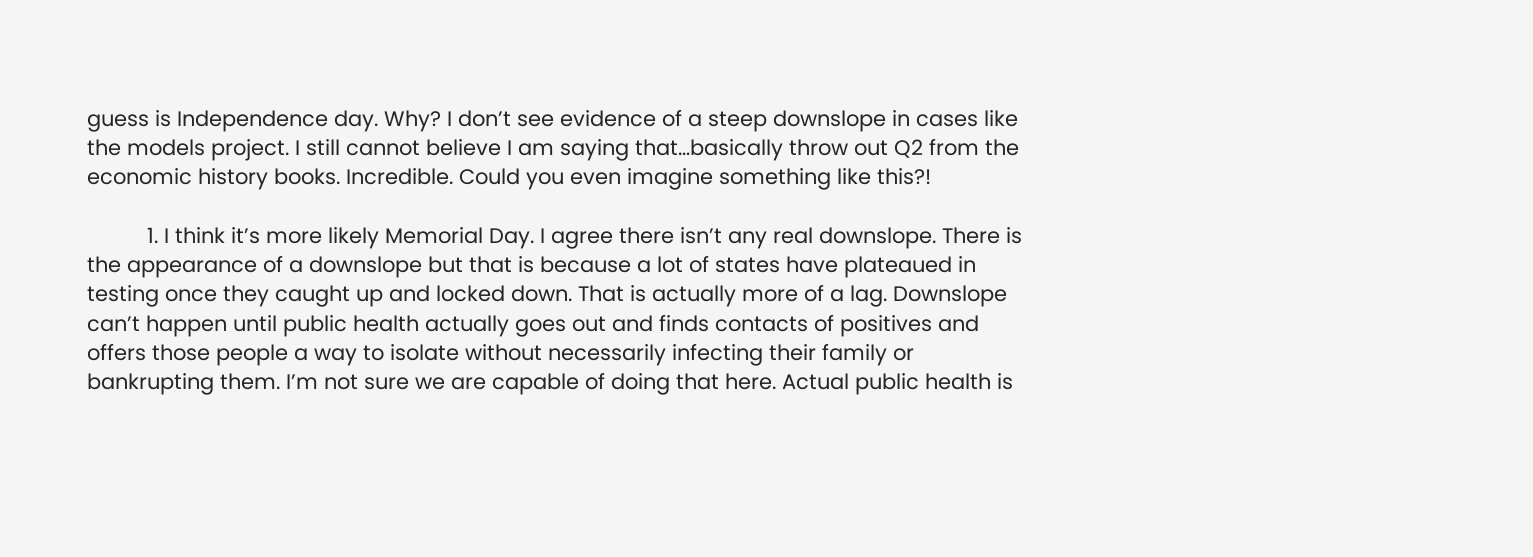guess is Independence day. Why? I don’t see evidence of a steep downslope in cases like the models project. I still cannot believe I am saying that…basically throw out Q2 from the economic history books. Incredible. Could you even imagine something like this?!

          1. I think it’s more likely Memorial Day. I agree there isn’t any real downslope. There is the appearance of a downslope but that is because a lot of states have plateaued in testing once they caught up and locked down. That is actually more of a lag. Downslope can’t happen until public health actually goes out and finds contacts of positives and offers those people a way to isolate without necessarily infecting their family or bankrupting them. I’m not sure we are capable of doing that here. Actual public health is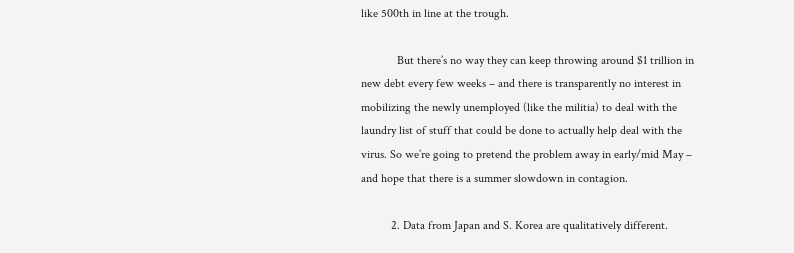like 500th in line at the trough.

            But there’s no way they can keep throwing around $1 trillion in new debt every few weeks – and there is transparently no interest in mobilizing the newly unemployed (like the militia) to deal with the laundry list of stuff that could be done to actually help deal with the virus. So we’re going to pretend the problem away in early/mid May – and hope that there is a summer slowdown in contagion.

          2. Data from Japan and S. Korea are qualitatively different.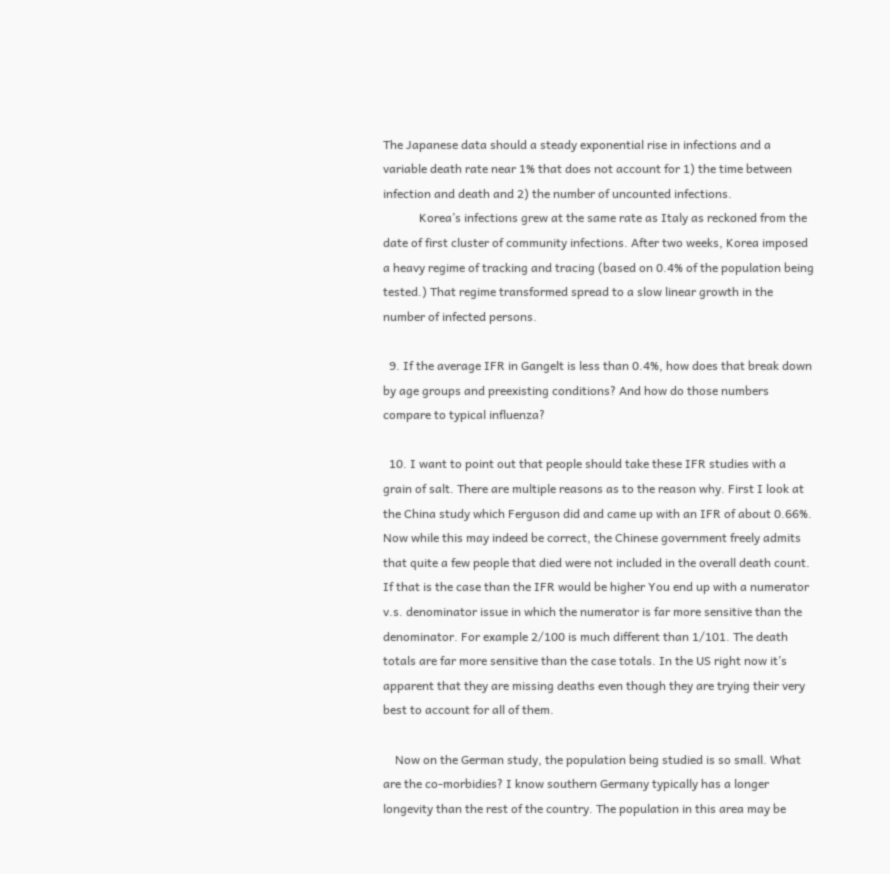The Japanese data should a steady exponential rise in infections and a variable death rate near 1% that does not account for 1) the time between infection and death and 2) the number of uncounted infections.
            Korea’s infections grew at the same rate as Italy as reckoned from the date of first cluster of community infections. After two weeks, Korea imposed a heavy regime of tracking and tracing (based on 0.4% of the population being tested.) That regime transformed spread to a slow linear growth in the number of infected persons.

  9. If the average IFR in Gangelt is less than 0.4%, how does that break down by age groups and preexisting conditions? And how do those numbers compare to typical influenza?

  10. I want to point out that people should take these IFR studies with a grain of salt. There are multiple reasons as to the reason why. First I look at the China study which Ferguson did and came up with an IFR of about 0.66%. Now while this may indeed be correct, the Chinese government freely admits that quite a few people that died were not included in the overall death count. If that is the case than the IFR would be higher You end up with a numerator v.s. denominator issue in which the numerator is far more sensitive than the denominator. For example 2/100 is much different than 1/101. The death totals are far more sensitive than the case totals. In the US right now it’s apparent that they are missing deaths even though they are trying their very best to account for all of them.

    Now on the German study, the population being studied is so small. What are the co-morbidies? I know southern Germany typically has a longer longevity than the rest of the country. The population in this area may be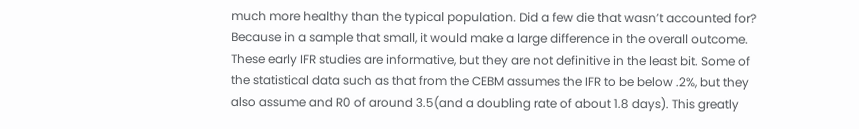much more healthy than the typical population. Did a few die that wasn’t accounted for? Because in a sample that small, it would make a large difference in the overall outcome. These early IFR studies are informative, but they are not definitive in the least bit. Some of the statistical data such as that from the CEBM assumes the IFR to be below .2%, but they also assume and R0 of around 3.5(and a doubling rate of about 1.8 days). This greatly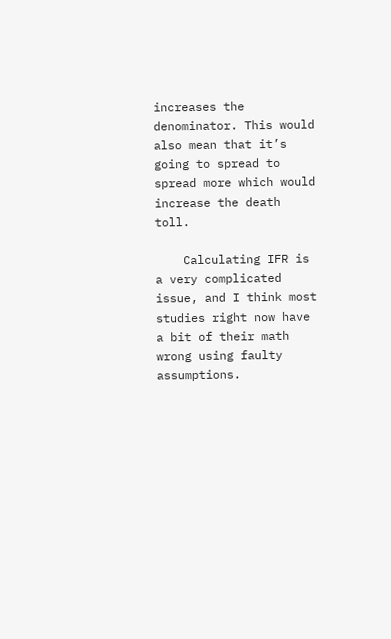increases the denominator. This would also mean that it’s going to spread to spread more which would increase the death toll.

    Calculating IFR is a very complicated issue, and I think most studies right now have a bit of their math wrong using faulty assumptions.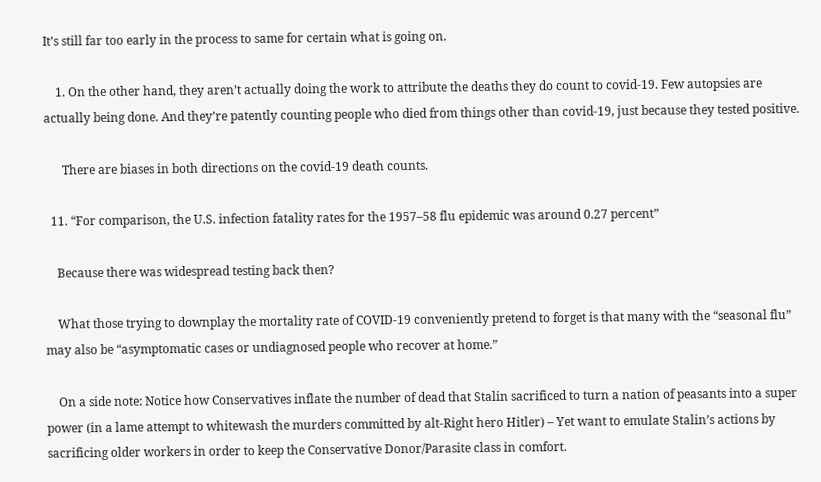It’s still far too early in the process to same for certain what is going on.

    1. On the other hand, they aren’t actually doing the work to attribute the deaths they do count to covid-19. Few autopsies are actually being done. And they’re patently counting people who died from things other than covid-19, just because they tested positive.

      There are biases in both directions on the covid-19 death counts.

  11. “For comparison, the U.S. infection fatality rates for the 1957–58 flu epidemic was around 0.27 percent”

    Because there was widespread testing back then?

    What those trying to downplay the mortality rate of COVID-19 conveniently pretend to forget is that many with the “seasonal flu” may also be “asymptomatic cases or undiagnosed people who recover at home.”

    On a side note: Notice how Conservatives inflate the number of dead that Stalin sacrificed to turn a nation of peasants into a super power (in a lame attempt to whitewash the murders committed by alt-Right hero Hitler) – Yet want to emulate Stalin’s actions by sacrificing older workers in order to keep the Conservative Donor/Parasite class in comfort.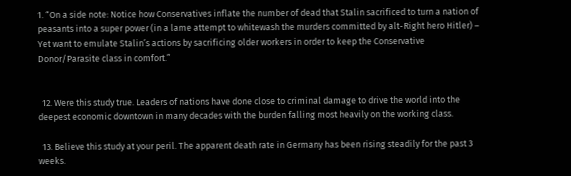1. “On a side note: Notice how Conservatives inflate the number of dead that Stalin sacrificed to turn a nation of peasants into a super power (in a lame attempt to whitewash the murders committed by alt-Right hero Hitler) – Yet want to emulate Stalin’s actions by sacrificing older workers in order to keep the Conservative Donor/Parasite class in comfort.”


  12. Were this study true. Leaders of nations have done close to criminal damage to drive the world into the deepest economic downtown in many decades with the burden falling most heavily on the working class.

  13. Believe this study at your peril. The apparent death rate in Germany has been rising steadily for the past 3 weeks.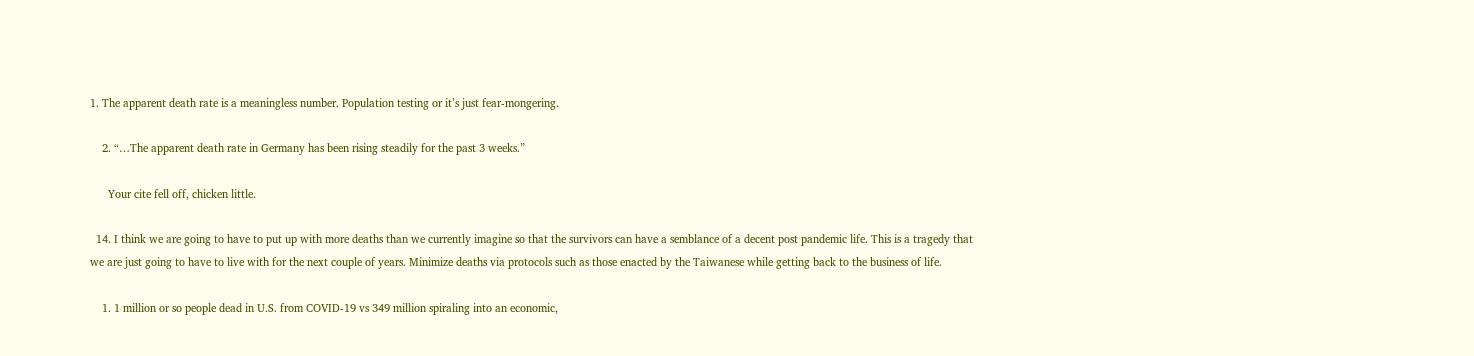1. The apparent death rate is a meaningless number. Population testing or it’s just fear-mongering.

    2. “…The apparent death rate in Germany has been rising steadily for the past 3 weeks.”

      Your cite fell off, chicken little.

  14. I think we are going to have to put up with more deaths than we currently imagine so that the survivors can have a semblance of a decent post pandemic life. This is a tragedy that we are just going to have to live with for the next couple of years. Minimize deaths via protocols such as those enacted by the Taiwanese while getting back to the business of life.

    1. 1 million or so people dead in U.S. from COVID-19 vs 349 million spiraling into an economic,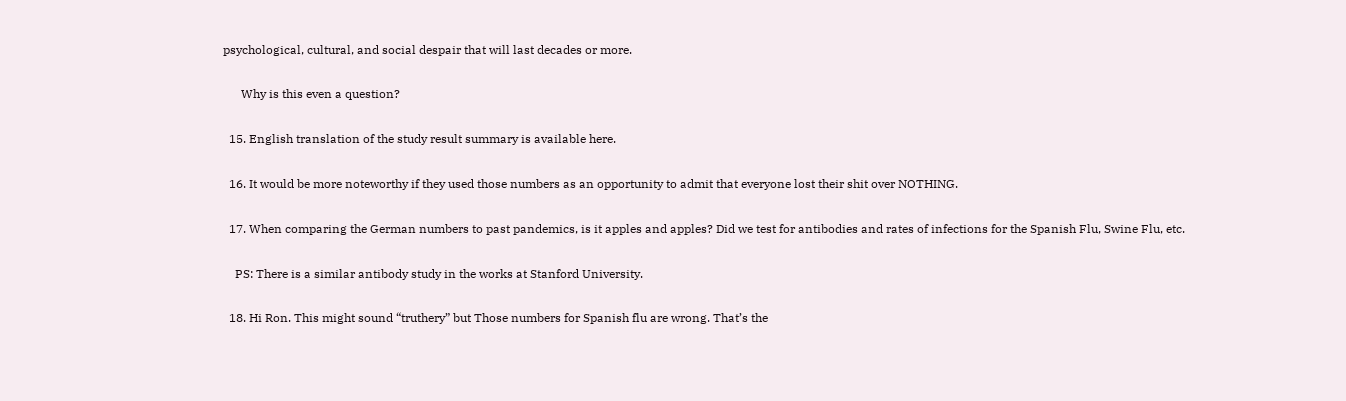psychological, cultural, and social despair that will last decades or more.

      Why is this even a question?

  15. English translation of the study result summary is available here.

  16. It would be more noteworthy if they used those numbers as an opportunity to admit that everyone lost their shit over NOTHING.

  17. When comparing the German numbers to past pandemics, is it apples and apples? Did we test for antibodies and rates of infections for the Spanish Flu, Swine Flu, etc.

    PS: There is a similar antibody study in the works at Stanford University.

  18. Hi Ron. This might sound “truthery” but Those numbers for Spanish flu are wrong. That’s the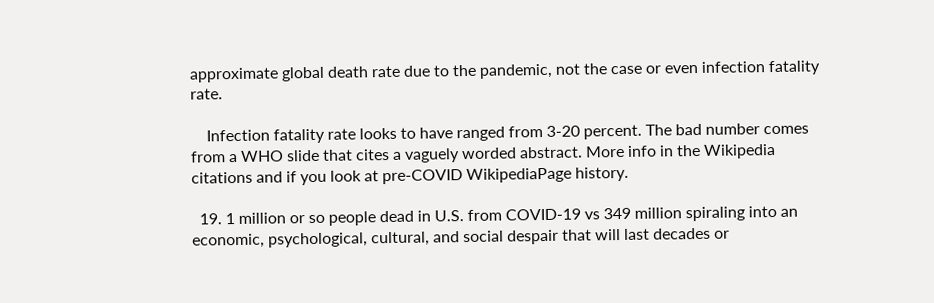approximate global death rate due to the pandemic, not the case or even infection fatality rate.

    Infection fatality rate looks to have ranged from 3-20 percent. The bad number comes from a WHO slide that cites a vaguely worded abstract. More info in the Wikipedia citations and if you look at pre-COVID WikipediaPage history.

  19. 1 million or so people dead in U.S. from COVID-19 vs 349 million spiraling into an economic, psychological, cultural, and social despair that will last decades or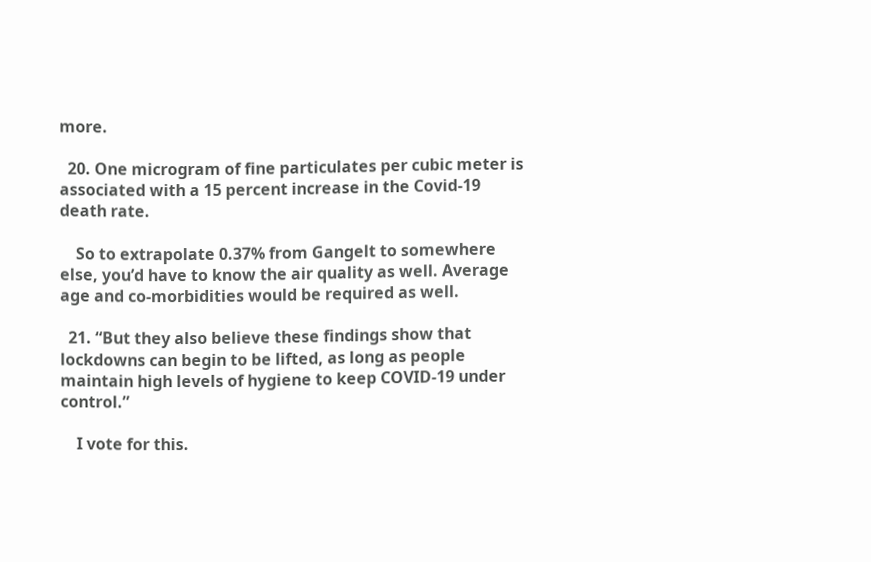more.

  20. One microgram of fine particulates per cubic meter is associated with a 15 percent increase in the Covid-19 death rate.

    So to extrapolate 0.37% from Gangelt to somewhere else, you’d have to know the air quality as well. Average age and co-morbidities would be required as well.

  21. “But they also believe these findings show that lockdowns can begin to be lifted, as long as people maintain high levels of hygiene to keep COVID-19 under control.”

    I vote for this.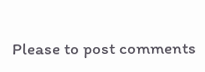Please to post comments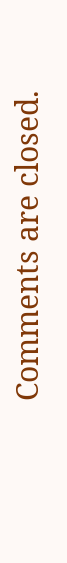Comments are closed.